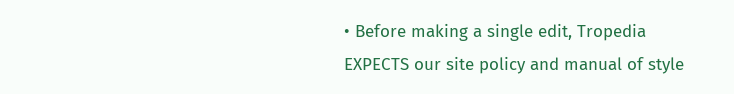• Before making a single edit, Tropedia EXPECTS our site policy and manual of style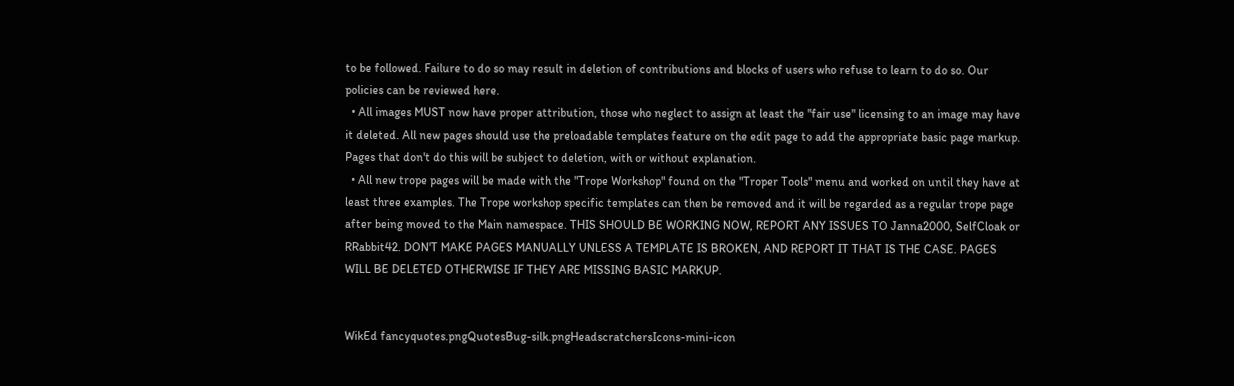to be followed. Failure to do so may result in deletion of contributions and blocks of users who refuse to learn to do so. Our policies can be reviewed here.
  • All images MUST now have proper attribution, those who neglect to assign at least the "fair use" licensing to an image may have it deleted. All new pages should use the preloadable templates feature on the edit page to add the appropriate basic page markup. Pages that don't do this will be subject to deletion, with or without explanation.
  • All new trope pages will be made with the "Trope Workshop" found on the "Troper Tools" menu and worked on until they have at least three examples. The Trope workshop specific templates can then be removed and it will be regarded as a regular trope page after being moved to the Main namespace. THIS SHOULD BE WORKING NOW, REPORT ANY ISSUES TO Janna2000, SelfCloak or RRabbit42. DON'T MAKE PAGES MANUALLY UNLESS A TEMPLATE IS BROKEN, AND REPORT IT THAT IS THE CASE. PAGES WILL BE DELETED OTHERWISE IF THEY ARE MISSING BASIC MARKUP.


WikEd fancyquotes.pngQuotesBug-silk.pngHeadscratchersIcons-mini-icon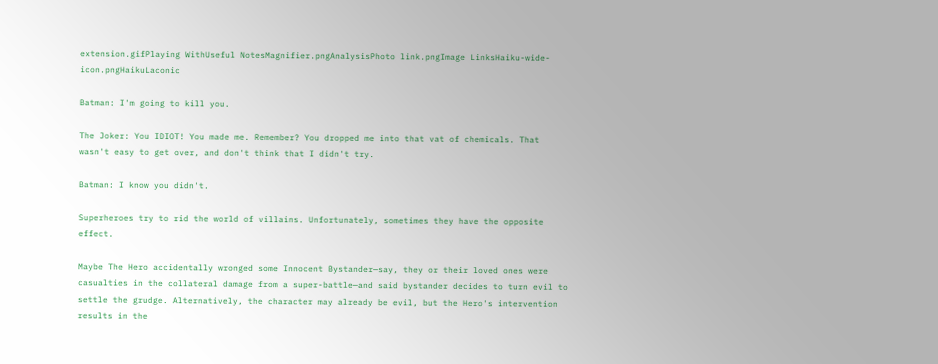extension.gifPlaying WithUseful NotesMagnifier.pngAnalysisPhoto link.pngImage LinksHaiku-wide-icon.pngHaikuLaconic

Batman: I'm going to kill you.

The Joker: You IDIOT! You made me. Remember? You dropped me into that vat of chemicals. That wasn't easy to get over, and don't think that I didn't try.

Batman: I know you didn't.

Superheroes try to rid the world of villains. Unfortunately, sometimes they have the opposite effect.

Maybe The Hero accidentally wronged some Innocent Bystander—say, they or their loved ones were casualties in the collateral damage from a super-battle—and said bystander decides to turn evil to settle the grudge. Alternatively, the character may already be evil, but the Hero's intervention results in the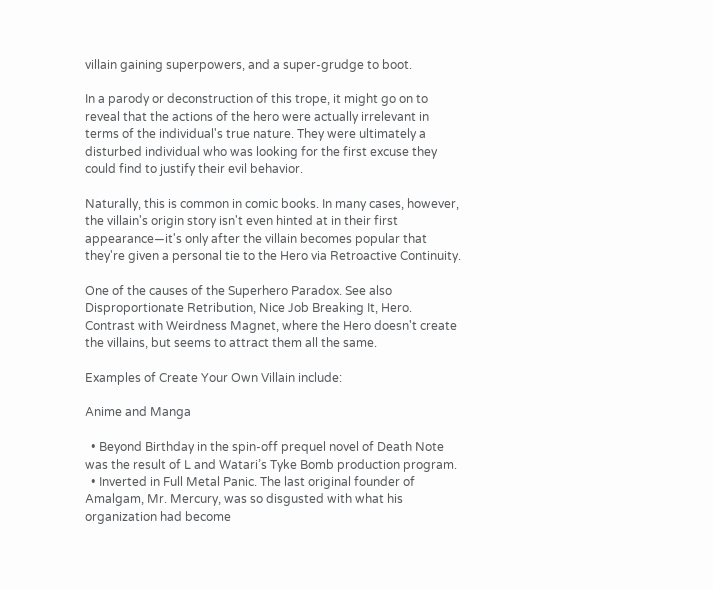villain gaining superpowers, and a super-grudge to boot.

In a parody or deconstruction of this trope, it might go on to reveal that the actions of the hero were actually irrelevant in terms of the individual's true nature. They were ultimately a disturbed individual who was looking for the first excuse they could find to justify their evil behavior.

Naturally, this is common in comic books. In many cases, however, the villain's origin story isn't even hinted at in their first appearance—it's only after the villain becomes popular that they're given a personal tie to the Hero via Retroactive Continuity.

One of the causes of the Superhero Paradox. See also Disproportionate Retribution, Nice Job Breaking It, Hero. Contrast with Weirdness Magnet, where the Hero doesn't create the villains, but seems to attract them all the same.

Examples of Create Your Own Villain include:

Anime and Manga

  • Beyond Birthday in the spin-off prequel novel of Death Note was the result of L and Watari’s Tyke Bomb production program.
  • Inverted in Full Metal Panic. The last original founder of Amalgam, Mr. Mercury, was so disgusted with what his organization had become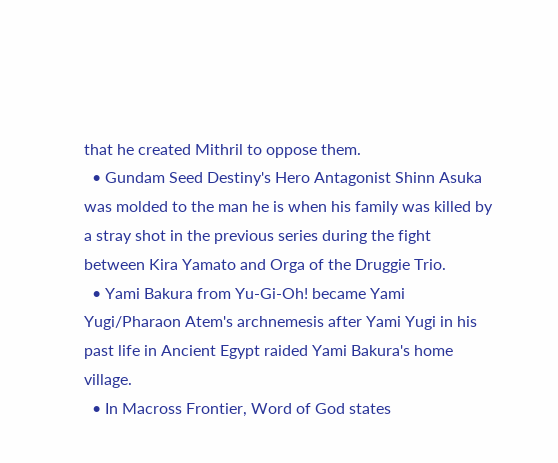that he created Mithril to oppose them.
  • Gundam Seed Destiny's Hero Antagonist Shinn Asuka was molded to the man he is when his family was killed by a stray shot in the previous series during the fight between Kira Yamato and Orga of the Druggie Trio.
  • Yami Bakura from Yu-Gi-Oh! became Yami Yugi/Pharaon Atem's archnemesis after Yami Yugi in his past life in Ancient Egypt raided Yami Bakura's home village.
  • In Macross Frontier, Word of God states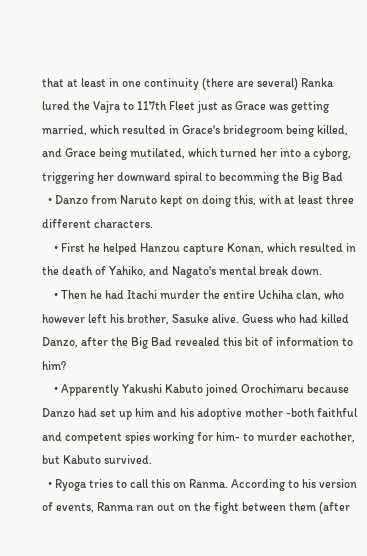that at least in one continuity (there are several) Ranka lured the Vajra to 117th Fleet just as Grace was getting married, which resulted in Grace's bridegroom being killed, and Grace being mutilated, which turned her into a cyborg, triggering her downward spiral to becomming the Big Bad
  • Danzo from Naruto kept on doing this, with at least three different characters.
    • First he helped Hanzou capture Konan, which resulted in the death of Yahiko, and Nagato's mental break down.
    • Then he had Itachi murder the entire Uchiha clan, who however left his brother, Sasuke alive. Guess who had killed Danzo, after the Big Bad revealed this bit of information to him?
    • Apparently Yakushi Kabuto joined Orochimaru because Danzo had set up him and his adoptive mother -both faithful and competent spies working for him- to murder eachother, but Kabuto survived.
  • Ryoga tries to call this on Ranma. According to his version of events, Ranma ran out on the fight between them (after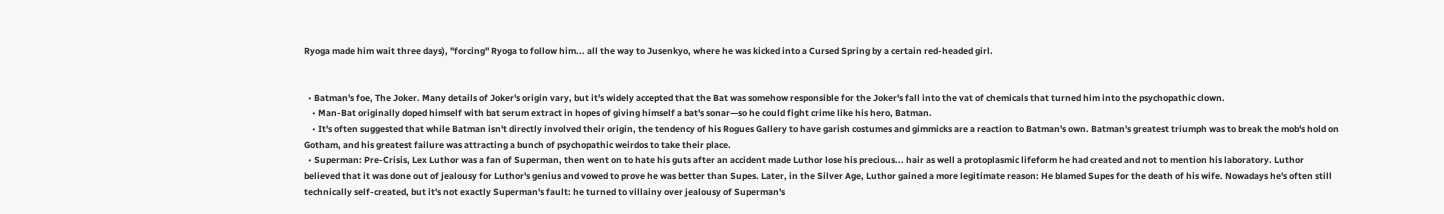Ryoga made him wait three days), "forcing" Ryoga to follow him... all the way to Jusenkyo, where he was kicked into a Cursed Spring by a certain red-headed girl.


  • Batman's foe, The Joker. Many details of Joker's origin vary, but it's widely accepted that the Bat was somehow responsible for the Joker's fall into the vat of chemicals that turned him into the psychopathic clown.
    • Man-Bat originally doped himself with bat serum extract in hopes of giving himself a bat's sonar—so he could fight crime like his hero, Batman.
    • It's often suggested that while Batman isn't directly involved their origin, the tendency of his Rogues Gallery to have garish costumes and gimmicks are a reaction to Batman's own. Batman's greatest triumph was to break the mob's hold on Gotham, and his greatest failure was attracting a bunch of psychopathic weirdos to take their place.
  • Superman: Pre-Crisis, Lex Luthor was a fan of Superman, then went on to hate his guts after an accident made Luthor lose his precious... hair as well a protoplasmic lifeform he had created and not to mention his laboratory. Luthor believed that it was done out of jealousy for Luthor's genius and vowed to prove he was better than Supes. Later, in the Silver Age, Luthor gained a more legitimate reason: He blamed Supes for the death of his wife. Nowadays he's often still technically self-created, but it's not exactly Superman's fault: he turned to villainy over jealousy of Superman's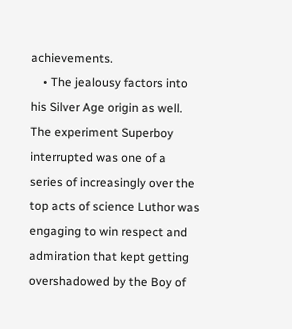achievements.
    • The jealousy factors into his Silver Age origin as well. The experiment Superboy interrupted was one of a series of increasingly over the top acts of science Luthor was engaging to win respect and admiration that kept getting overshadowed by the Boy of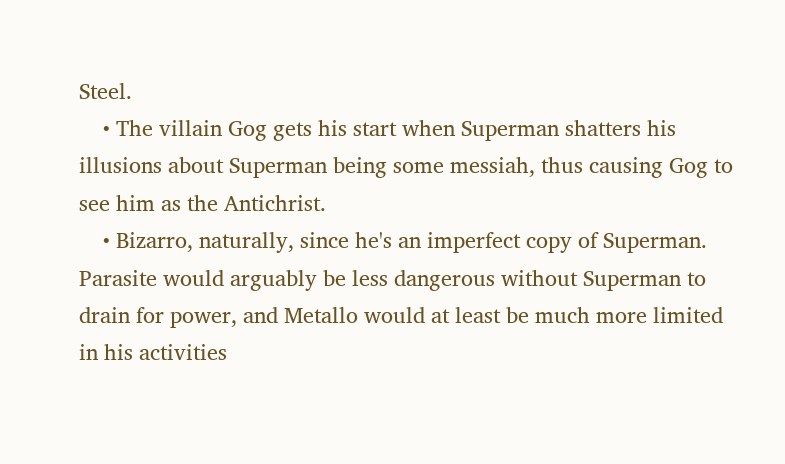Steel.
    • The villain Gog gets his start when Superman shatters his illusions about Superman being some messiah, thus causing Gog to see him as the Antichrist.
    • Bizarro, naturally, since he's an imperfect copy of Superman. Parasite would arguably be less dangerous without Superman to drain for power, and Metallo would at least be much more limited in his activities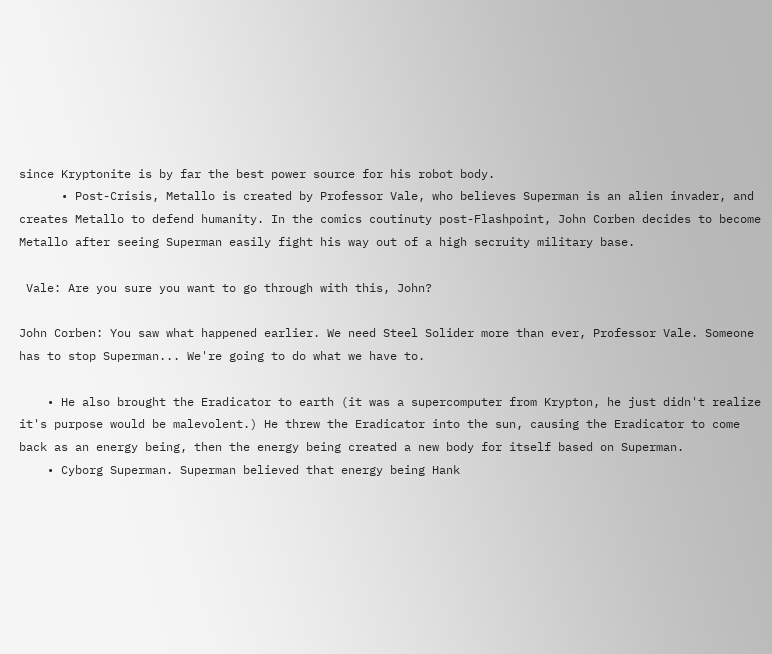since Kryptonite is by far the best power source for his robot body.
      • Post-Crisis, Metallo is created by Professor Vale, who believes Superman is an alien invader, and creates Metallo to defend humanity. In the comics coutinuty post-Flashpoint, John Corben decides to become Metallo after seeing Superman easily fight his way out of a high secruity military base.

 Vale: Are you sure you want to go through with this, John?

John Corben: You saw what happened earlier. We need Steel Solider more than ever, Professor Vale. Someone has to stop Superman... We're going to do what we have to.

    • He also brought the Eradicator to earth (it was a supercomputer from Krypton, he just didn't realize it's purpose would be malevolent.) He threw the Eradicator into the sun, causing the Eradicator to come back as an energy being, then the energy being created a new body for itself based on Superman.
    • Cyborg Superman. Superman believed that energy being Hank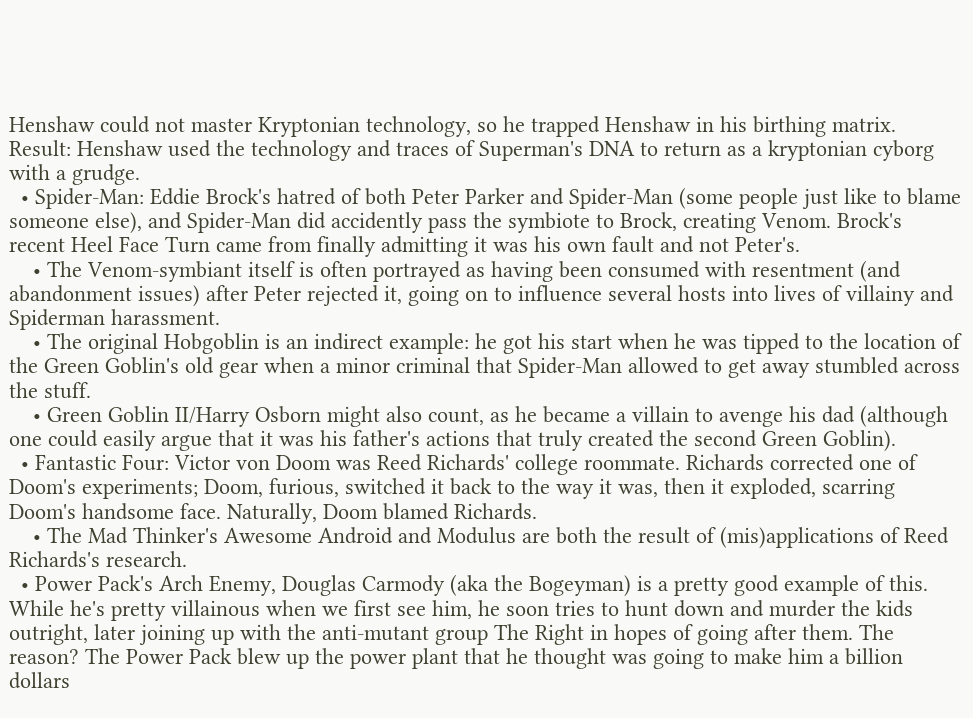Henshaw could not master Kryptonian technology, so he trapped Henshaw in his birthing matrix. Result: Henshaw used the technology and traces of Superman's DNA to return as a kryptonian cyborg with a grudge.
  • Spider-Man: Eddie Brock's hatred of both Peter Parker and Spider-Man (some people just like to blame someone else), and Spider-Man did accidently pass the symbiote to Brock, creating Venom. Brock's recent Heel Face Turn came from finally admitting it was his own fault and not Peter's.
    • The Venom-symbiant itself is often portrayed as having been consumed with resentment (and abandonment issues) after Peter rejected it, going on to influence several hosts into lives of villainy and Spiderman harassment.
    • The original Hobgoblin is an indirect example: he got his start when he was tipped to the location of the Green Goblin's old gear when a minor criminal that Spider-Man allowed to get away stumbled across the stuff.
    • Green Goblin II/Harry Osborn might also count, as he became a villain to avenge his dad (although one could easily argue that it was his father's actions that truly created the second Green Goblin).
  • Fantastic Four: Victor von Doom was Reed Richards' college roommate. Richards corrected one of Doom's experiments; Doom, furious, switched it back to the way it was, then it exploded, scarring Doom's handsome face. Naturally, Doom blamed Richards.
    • The Mad Thinker's Awesome Android and Modulus are both the result of (mis)applications of Reed Richards's research.
  • Power Pack's Arch Enemy, Douglas Carmody (aka the Bogeyman) is a pretty good example of this. While he's pretty villainous when we first see him, he soon tries to hunt down and murder the kids outright, later joining up with the anti-mutant group The Right in hopes of going after them. The reason? The Power Pack blew up the power plant that he thought was going to make him a billion dollars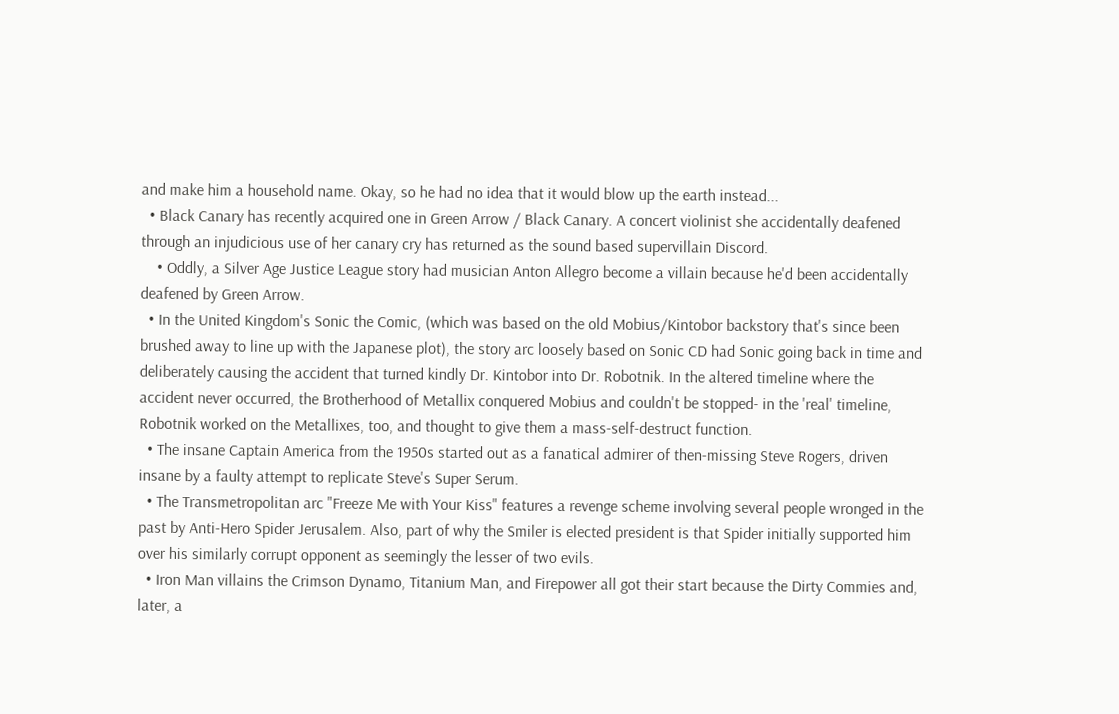and make him a household name. Okay, so he had no idea that it would blow up the earth instead...
  • Black Canary has recently acquired one in Green Arrow / Black Canary. A concert violinist she accidentally deafened through an injudicious use of her canary cry has returned as the sound based supervillain Discord.
    • Oddly, a Silver Age Justice League story had musician Anton Allegro become a villain because he'd been accidentally deafened by Green Arrow.
  • In the United Kingdom's Sonic the Comic, (which was based on the old Mobius/Kintobor backstory that's since been brushed away to line up with the Japanese plot), the story arc loosely based on Sonic CD had Sonic going back in time and deliberately causing the accident that turned kindly Dr. Kintobor into Dr. Robotnik. In the altered timeline where the accident never occurred, the Brotherhood of Metallix conquered Mobius and couldn't be stopped- in the 'real' timeline, Robotnik worked on the Metallixes, too, and thought to give them a mass-self-destruct function.
  • The insane Captain America from the 1950s started out as a fanatical admirer of then-missing Steve Rogers, driven insane by a faulty attempt to replicate Steve's Super Serum.
  • The Transmetropolitan arc "Freeze Me with Your Kiss" features a revenge scheme involving several people wronged in the past by Anti-Hero Spider Jerusalem. Also, part of why the Smiler is elected president is that Spider initially supported him over his similarly corrupt opponent as seemingly the lesser of two evils.
  • Iron Man villains the Crimson Dynamo, Titanium Man, and Firepower all got their start because the Dirty Commies and, later, a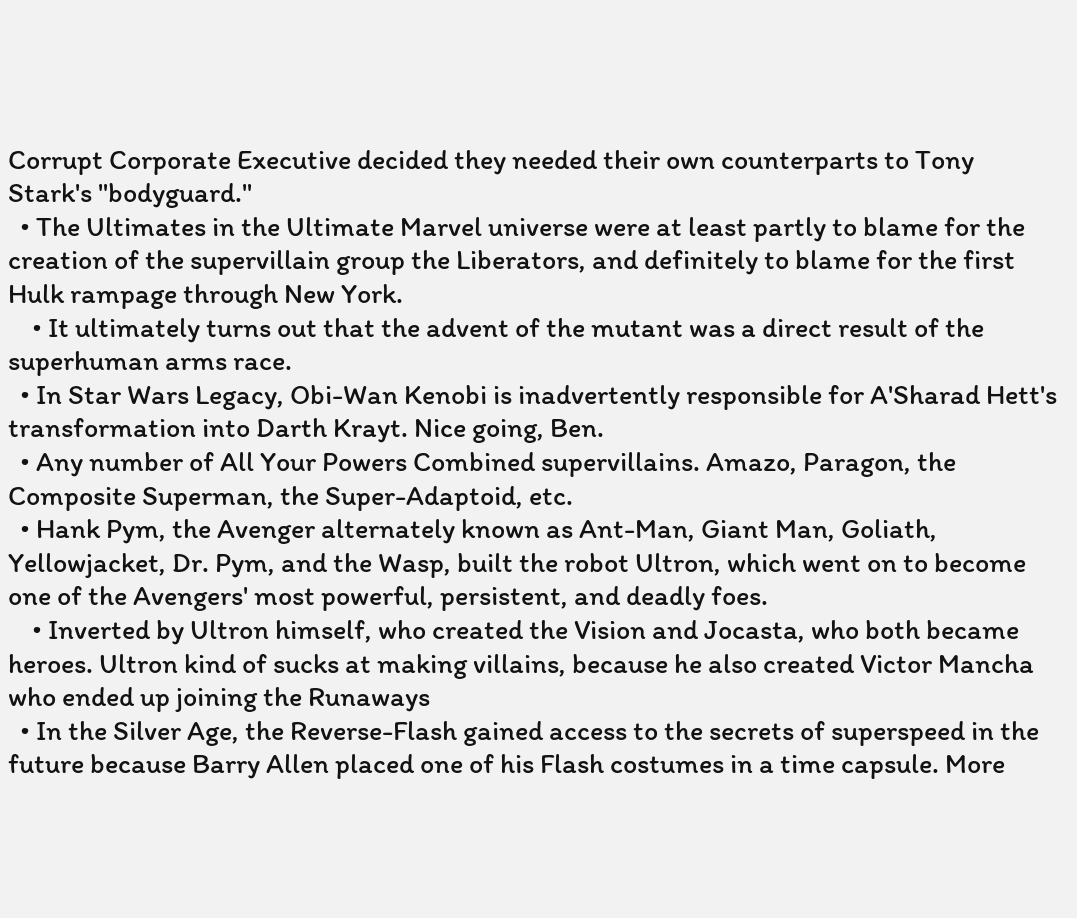Corrupt Corporate Executive decided they needed their own counterparts to Tony Stark's "bodyguard."
  • The Ultimates in the Ultimate Marvel universe were at least partly to blame for the creation of the supervillain group the Liberators, and definitely to blame for the first Hulk rampage through New York.
    • It ultimately turns out that the advent of the mutant was a direct result of the superhuman arms race.
  • In Star Wars Legacy, Obi-Wan Kenobi is inadvertently responsible for A'Sharad Hett's transformation into Darth Krayt. Nice going, Ben.
  • Any number of All Your Powers Combined supervillains. Amazo, Paragon, the Composite Superman, the Super-Adaptoid, etc.
  • Hank Pym, the Avenger alternately known as Ant-Man, Giant Man, Goliath, Yellowjacket, Dr. Pym, and the Wasp, built the robot Ultron, which went on to become one of the Avengers' most powerful, persistent, and deadly foes.
    • Inverted by Ultron himself, who created the Vision and Jocasta, who both became heroes. Ultron kind of sucks at making villains, because he also created Victor Mancha who ended up joining the Runaways
  • In the Silver Age, the Reverse-Flash gained access to the secrets of superspeed in the future because Barry Allen placed one of his Flash costumes in a time capsule. More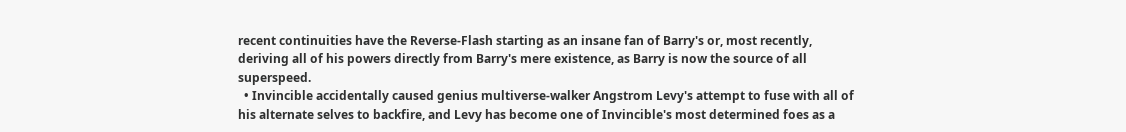recent continuities have the Reverse-Flash starting as an insane fan of Barry's or, most recently, deriving all of his powers directly from Barry's mere existence, as Barry is now the source of all superspeed.
  • Invincible accidentally caused genius multiverse-walker Angstrom Levy's attempt to fuse with all of his alternate selves to backfire, and Levy has become one of Invincible's most determined foes as a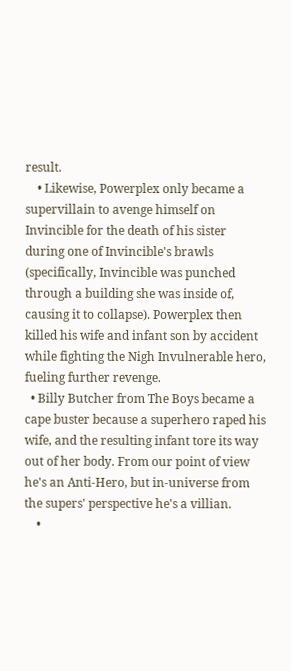result.
    • Likewise, Powerplex only became a supervillain to avenge himself on Invincible for the death of his sister during one of Invincible's brawls (specifically, Invincible was punched through a building she was inside of, causing it to collapse). Powerplex then killed his wife and infant son by accident while fighting the Nigh Invulnerable hero, fueling further revenge.
  • Billy Butcher from The Boys became a cape buster because a superhero raped his wife, and the resulting infant tore its way out of her body. From our point of view he's an Anti-Hero, but in-universe from the supers' perspective he's a villian.
    •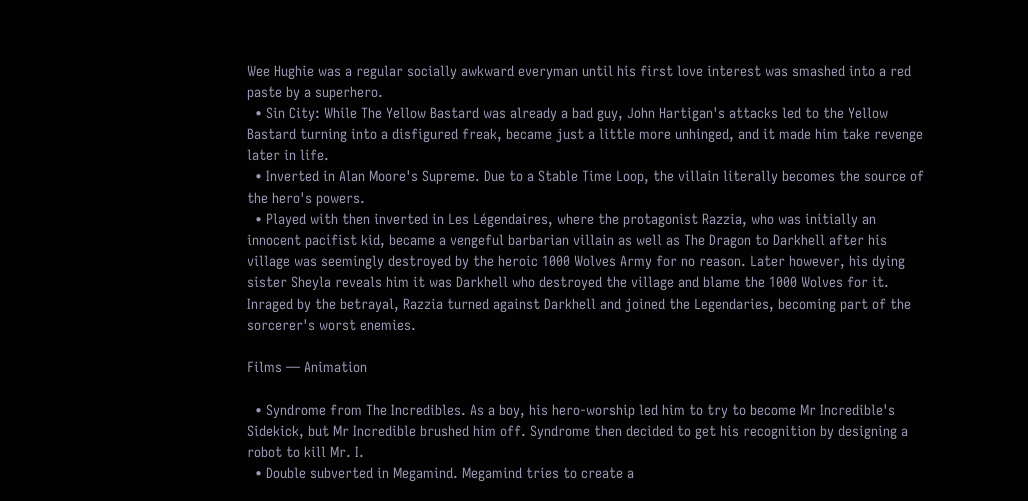Wee Hughie was a regular socially awkward everyman until his first love interest was smashed into a red paste by a superhero.
  • Sin City: While The Yellow Bastard was already a bad guy, John Hartigan's attacks led to the Yellow Bastard turning into a disfigured freak, became just a little more unhinged, and it made him take revenge later in life.
  • Inverted in Alan Moore's Supreme. Due to a Stable Time Loop, the villain literally becomes the source of the hero's powers.
  • Played with then inverted in Les Légendaires, where the protagonist Razzia, who was initially an innocent pacifist kid, became a vengeful barbarian villain as well as The Dragon to Darkhell after his village was seemingly destroyed by the heroic 1000 Wolves Army for no reason. Later however, his dying sister Sheyla reveals him it was Darkhell who destroyed the village and blame the 1000 Wolves for it. Inraged by the betrayal, Razzia turned against Darkhell and joined the Legendaries, becoming part of the sorcerer's worst enemies.

Films — Animation

  • Syndrome from The Incredibles. As a boy, his hero-worship led him to try to become Mr Incredible's Sidekick, but Mr Incredible brushed him off. Syndrome then decided to get his recognition by designing a robot to kill Mr. I.
  • Double subverted in Megamind. Megamind tries to create a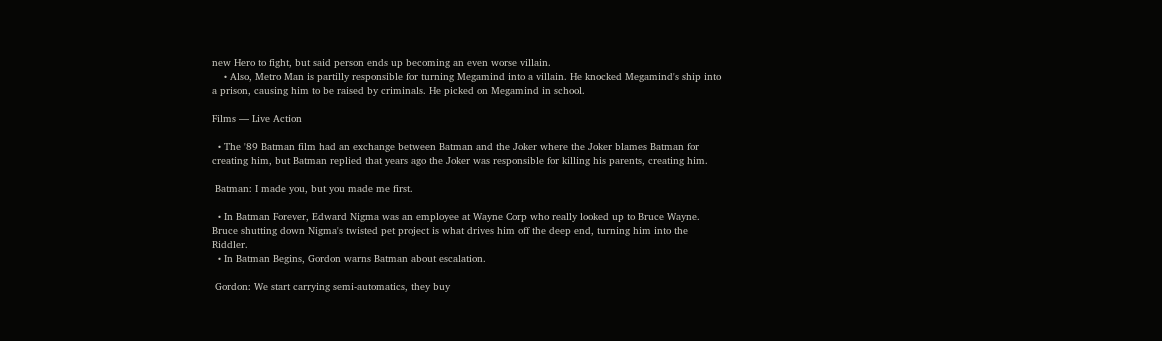new Hero to fight, but said person ends up becoming an even worse villain.
    • Also, Metro Man is partilly responsible for turning Megamind into a villain. He knocked Megamind's ship into a prison, causing him to be raised by criminals. He picked on Megamind in school.

Films — Live Action

  • The '89 Batman film had an exchange between Batman and the Joker where the Joker blames Batman for creating him, but Batman replied that years ago the Joker was responsible for killing his parents, creating him.

 Batman: I made you, but you made me first.

  • In Batman Forever, Edward Nigma was an employee at Wayne Corp who really looked up to Bruce Wayne. Bruce shutting down Nigma's twisted pet project is what drives him off the deep end, turning him into the Riddler.
  • In Batman Begins, Gordon warns Batman about escalation.

 Gordon: We start carrying semi-automatics, they buy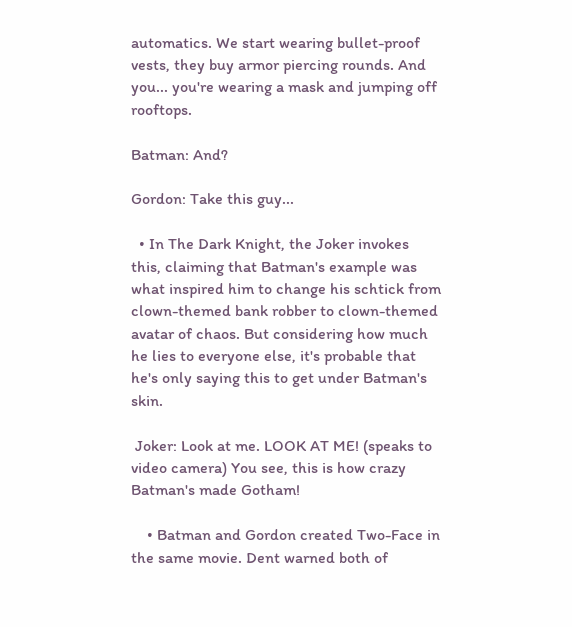automatics. We start wearing bullet-proof vests, they buy armor piercing rounds. And you... you're wearing a mask and jumping off rooftops.

Batman: And?

Gordon: Take this guy...

  • In The Dark Knight, the Joker invokes this, claiming that Batman's example was what inspired him to change his schtick from clown-themed bank robber to clown-themed avatar of chaos. But considering how much he lies to everyone else, it's probable that he's only saying this to get under Batman's skin.

 Joker: Look at me. LOOK AT ME! (speaks to video camera) You see, this is how crazy Batman's made Gotham!

    • Batman and Gordon created Two-Face in the same movie. Dent warned both of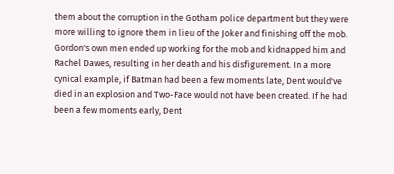them about the corruption in the Gotham police department but they were more willing to ignore them in lieu of the Joker and finishing off the mob. Gordon's own men ended up working for the mob and kidnapped him and Rachel Dawes, resulting in her death and his disfigurement. In a more cynical example, if Batman had been a few moments late, Dent would've died in an explosion and Two-Face would not have been created. If he had been a few moments early, Dent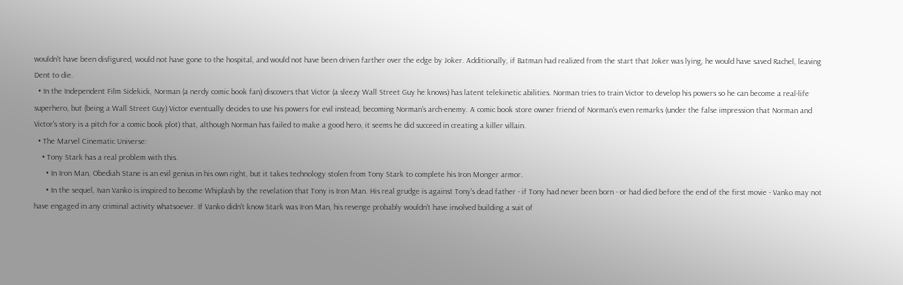wouldn't have been disfigured, would not have gone to the hospital, and would not have been driven farther over the edge by Joker. Additionally, if Batman had realized from the start that Joker was lying, he would have saved Rachel, leaving Dent to die.
  • In the Independent Film Sidekick, Norman (a nerdy comic book fan) discovers that Victor (a sleezy Wall Street Guy he knows) has latent telekinetic abilities. Norman tries to train Victor to develop his powers so he can become a real-life superhero, but (being a Wall Street Guy) Victor eventually decides to use his powers for evil instead, becoming Norman's arch-enemy. A comic book store owner friend of Norman's even remarks (under the false impression that Norman and Victor's story is a pitch for a comic book plot) that, although Norman has failed to make a good hero, it seems he did succeed in creating a killer villain.
  • The Marvel Cinematic Universe:
    • Tony Stark has a real problem with this.
      • In Iron Man, Obediah Stane is an evil genius in his own right, but it takes technology stolen from Tony Stark to complete his Iron Monger armor.
      • In the sequel, Ivan Vanko is inspired to become Whiplash by the revelation that Tony is Iron Man. His real grudge is against Tony's dead father - if Tony had never been born - or had died before the end of the first movie - Vanko may not have engaged in any criminal activity whatsoever. If Vanko didn't know Stark was Iron Man, his revenge probably wouldn't have involved building a suit of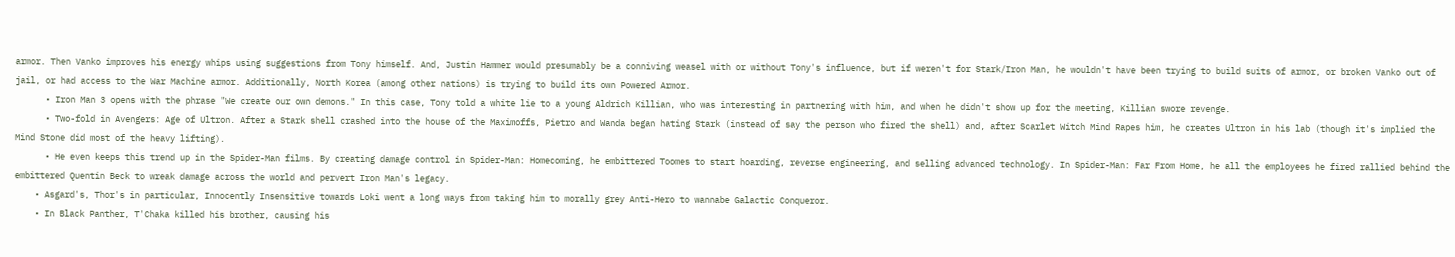armor. Then Vanko improves his energy whips using suggestions from Tony himself. And, Justin Hammer would presumably be a conniving weasel with or without Tony's influence, but if weren't for Stark/Iron Man, he wouldn't have been trying to build suits of armor, or broken Vanko out of jail, or had access to the War Machine armor. Additionally, North Korea (among other nations) is trying to build its own Powered Armor.
      • Iron Man 3 opens with the phrase "We create our own demons." In this case, Tony told a white lie to a young Aldrich Killian, who was interesting in partnering with him, and when he didn't show up for the meeting, Killian swore revenge.
      • Two-fold in Avengers: Age of Ultron. After a Stark shell crashed into the house of the Maximoffs, Pietro and Wanda began hating Stark (instead of say the person who fired the shell) and, after Scarlet Witch Mind Rapes him, he creates Ultron in his lab (though it's implied the Mind Stone did most of the heavy lifting).
      • He even keeps this trend up in the Spider-Man films. By creating damage control in Spider-Man: Homecoming, he embittered Toomes to start hoarding, reverse engineering, and selling advanced technology. In Spider-Man: Far From Home, he all the employees he fired rallied behind the embittered Quentin Beck to wreak damage across the world and pervert Iron Man's legacy.
    • Asgard's, Thor's in particular, Innocently Insensitive towards Loki went a long ways from taking him to morally grey Anti-Hero to wannabe Galactic Conqueror.
    • In Black Panther, T'Chaka killed his brother, causing his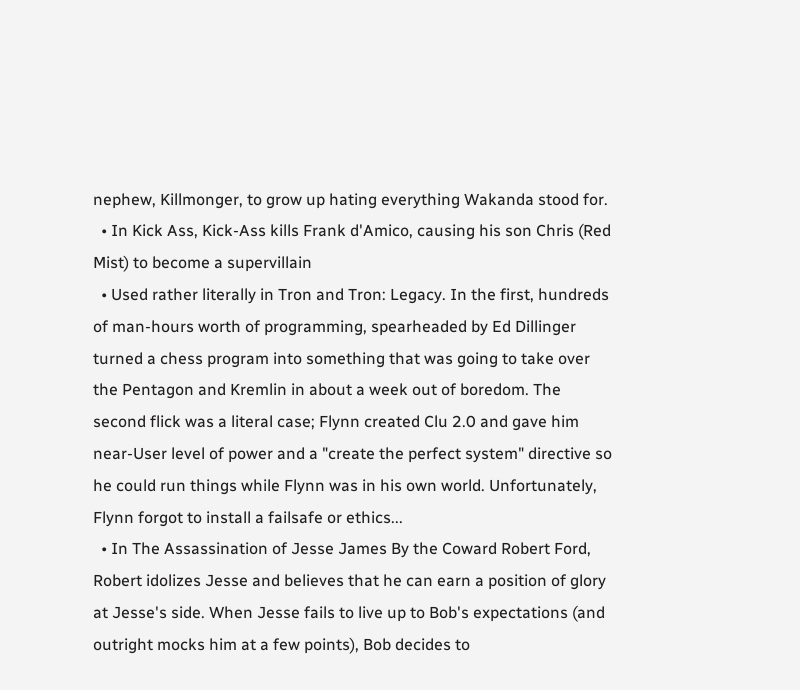nephew, Killmonger, to grow up hating everything Wakanda stood for.
  • In Kick Ass, Kick-Ass kills Frank d'Amico, causing his son Chris (Red Mist) to become a supervillain
  • Used rather literally in Tron and Tron: Legacy. In the first, hundreds of man-hours worth of programming, spearheaded by Ed Dillinger turned a chess program into something that was going to take over the Pentagon and Kremlin in about a week out of boredom. The second flick was a literal case; Flynn created Clu 2.0 and gave him near-User level of power and a "create the perfect system" directive so he could run things while Flynn was in his own world. Unfortunately, Flynn forgot to install a failsafe or ethics...
  • In The Assassination of Jesse James By the Coward Robert Ford, Robert idolizes Jesse and believes that he can earn a position of glory at Jesse's side. When Jesse fails to live up to Bob's expectations (and outright mocks him at a few points), Bob decides to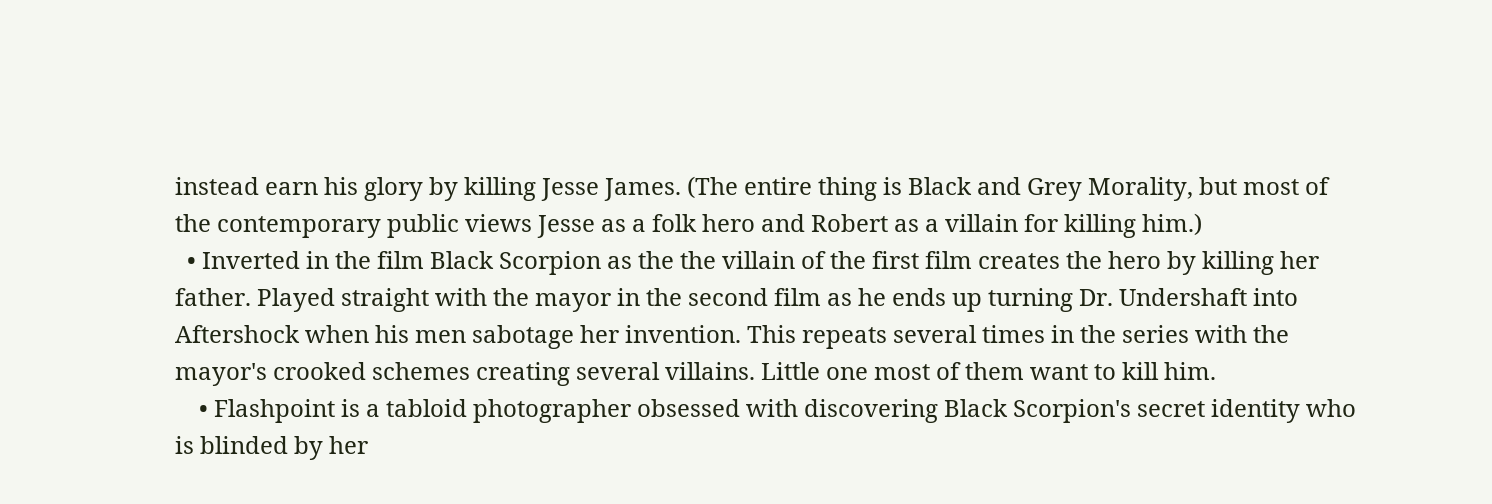instead earn his glory by killing Jesse James. (The entire thing is Black and Grey Morality, but most of the contemporary public views Jesse as a folk hero and Robert as a villain for killing him.)
  • Inverted in the film Black Scorpion as the the villain of the first film creates the hero by killing her father. Played straight with the mayor in the second film as he ends up turning Dr. Undershaft into Aftershock when his men sabotage her invention. This repeats several times in the series with the mayor's crooked schemes creating several villains. Little one most of them want to kill him.
    • Flashpoint is a tabloid photographer obsessed with discovering Black Scorpion's secret identity who is blinded by her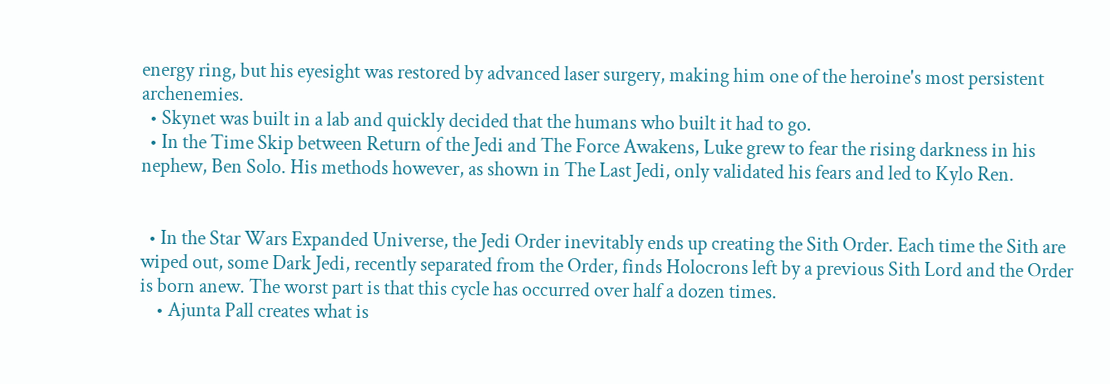energy ring, but his eyesight was restored by advanced laser surgery, making him one of the heroine's most persistent archenemies.
  • Skynet was built in a lab and quickly decided that the humans who built it had to go.
  • In the Time Skip between Return of the Jedi and The Force Awakens, Luke grew to fear the rising darkness in his nephew, Ben Solo. His methods however, as shown in The Last Jedi, only validated his fears and led to Kylo Ren.


  • In the Star Wars Expanded Universe, the Jedi Order inevitably ends up creating the Sith Order. Each time the Sith are wiped out, some Dark Jedi, recently separated from the Order, finds Holocrons left by a previous Sith Lord and the Order is born anew. The worst part is that this cycle has occurred over half a dozen times.
    • Ajunta Pall creates what is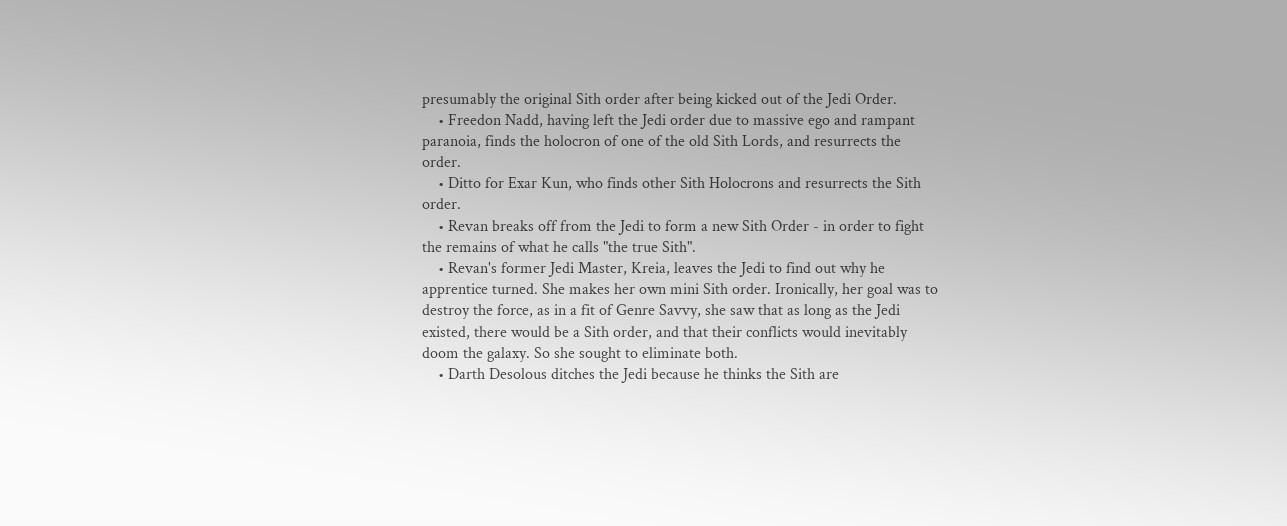presumably the original Sith order after being kicked out of the Jedi Order.
    • Freedon Nadd, having left the Jedi order due to massive ego and rampant paranoia, finds the holocron of one of the old Sith Lords, and resurrects the order.
    • Ditto for Exar Kun, who finds other Sith Holocrons and resurrects the Sith order.
    • Revan breaks off from the Jedi to form a new Sith Order - in order to fight the remains of what he calls "the true Sith".
    • Revan's former Jedi Master, Kreia, leaves the Jedi to find out why he apprentice turned. She makes her own mini Sith order. Ironically, her goal was to destroy the force, as in a fit of Genre Savvy, she saw that as long as the Jedi existed, there would be a Sith order, and that their conflicts would inevitably doom the galaxy. So she sought to eliminate both.
    • Darth Desolous ditches the Jedi because he thinks the Sith are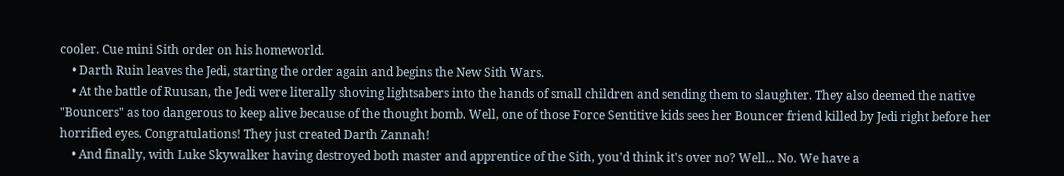cooler. Cue mini Sith order on his homeworld.
    • Darth Ruin leaves the Jedi, starting the order again and begins the New Sith Wars.
    • At the battle of Ruusan, the Jedi were literally shoving lightsabers into the hands of small children and sending them to slaughter. They also deemed the native "Bouncers" as too dangerous to keep alive because of the thought bomb. Well, one of those Force Sentitive kids sees her Bouncer friend killed by Jedi right before her horrified eyes. Congratulations! They just created Darth Zannah!
    • And finally, with Luke Skywalker having destroyed both master and apprentice of the Sith, you'd think it's over no? Well... No. We have a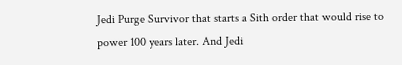Jedi Purge Survivor that starts a Sith order that would rise to power 100 years later. And Jedi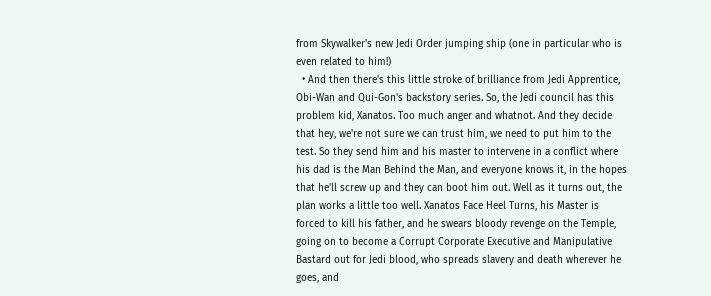from Skywalker's new Jedi Order jumping ship (one in particular who is even related to him!)
  • And then there's this little stroke of brilliance from Jedi Apprentice, Obi-Wan and Qui-Gon's backstory series. So, the Jedi council has this problem kid, Xanatos. Too much anger and whatnot. And they decide that hey, we're not sure we can trust him, we need to put him to the test. So they send him and his master to intervene in a conflict where his dad is the Man Behind the Man, and everyone knows it, in the hopes that he'll screw up and they can boot him out. Well as it turns out, the plan works a little too well. Xanatos Face Heel Turns, his Master is forced to kill his father, and he swears bloody revenge on the Temple, going on to become a Corrupt Corporate Executive and Manipulative Bastard out for Jedi blood, who spreads slavery and death wherever he goes, and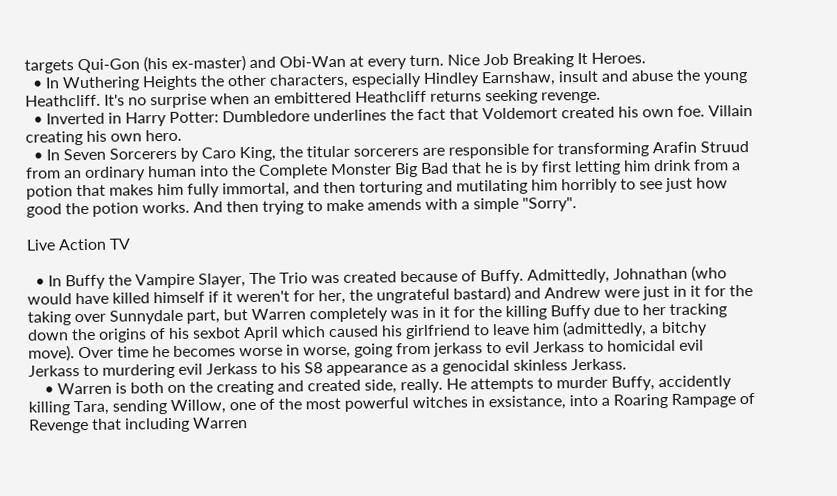targets Qui-Gon (his ex-master) and Obi-Wan at every turn. Nice Job Breaking It Heroes.
  • In Wuthering Heights the other characters, especially Hindley Earnshaw, insult and abuse the young Heathcliff. It's no surprise when an embittered Heathcliff returns seeking revenge.
  • Inverted in Harry Potter: Dumbledore underlines the fact that Voldemort created his own foe. Villain creating his own hero.
  • In Seven Sorcerers by Caro King, the titular sorcerers are responsible for transforming Arafin Struud from an ordinary human into the Complete Monster Big Bad that he is by first letting him drink from a potion that makes him fully immortal, and then torturing and mutilating him horribly to see just how good the potion works. And then trying to make amends with a simple "Sorry".

Live Action TV

  • In Buffy the Vampire Slayer, The Trio was created because of Buffy. Admittedly, Johnathan (who would have killed himself if it weren't for her, the ungrateful bastard) and Andrew were just in it for the taking over Sunnydale part, but Warren completely was in it for the killing Buffy due to her tracking down the origins of his sexbot April which caused his girlfriend to leave him (admittedly, a bitchy move). Over time he becomes worse in worse, going from jerkass to evil Jerkass to homicidal evil Jerkass to murdering evil Jerkass to his S8 appearance as a genocidal skinless Jerkass.
    • Warren is both on the creating and created side, really. He attempts to murder Buffy, accidently killing Tara, sending Willow, one of the most powerful witches in exsistance, into a Roaring Rampage of Revenge that including Warren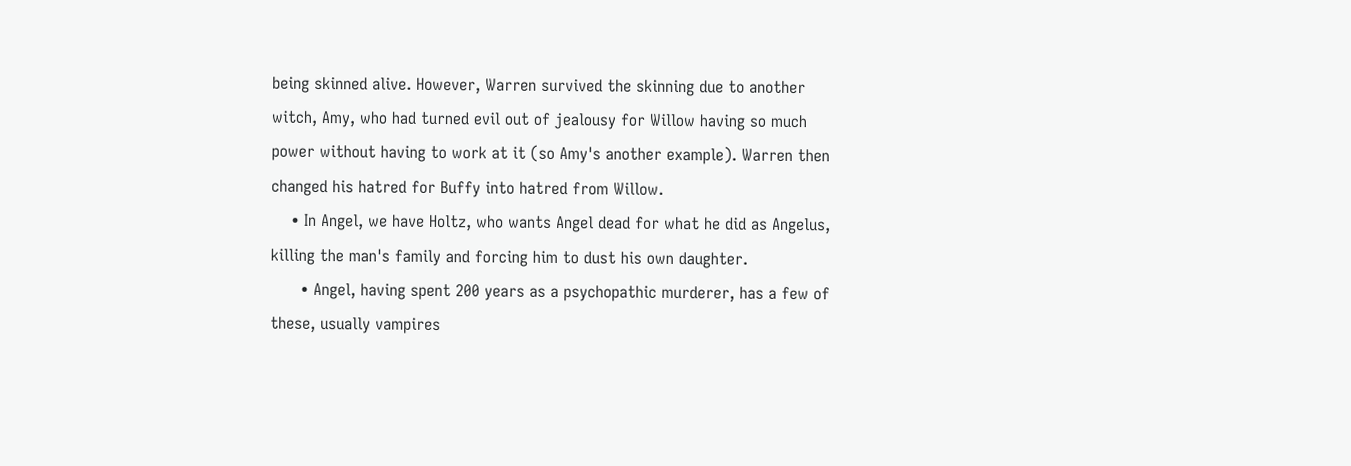being skinned alive. However, Warren survived the skinning due to another witch, Amy, who had turned evil out of jealousy for Willow having so much power without having to work at it (so Amy's another example). Warren then changed his hatred for Buffy into hatred from Willow.
    • In Angel, we have Holtz, who wants Angel dead for what he did as Angelus, killing the man's family and forcing him to dust his own daughter.
      • Angel, having spent 200 years as a psychopathic murderer, has a few of these, usually vampires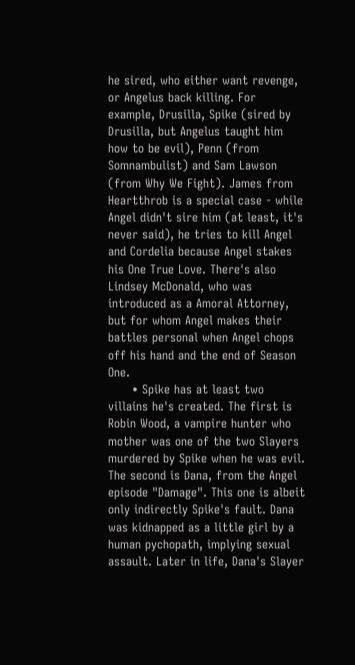he sired, who either want revenge, or Angelus back killing. For example, Drusilla, Spike (sired by Drusilla, but Angelus taught him how to be evil), Penn (from Somnambulist) and Sam Lawson (from Why We Fight). James from Heartthrob is a special case - while Angel didn't sire him (at least, it's never said), he tries to kill Angel and Cordelia because Angel stakes his One True Love. There's also Lindsey McDonald, who was introduced as a Amoral Attorney, but for whom Angel makes their battles personal when Angel chops off his hand and the end of Season One.
      • Spike has at least two villains he's created. The first is Robin Wood, a vampire hunter who mother was one of the two Slayers murdered by Spike when he was evil. The second is Dana, from the Angel episode "Damage". This one is albeit only indirectly Spike's fault. Dana was kidnapped as a little girl by a human pychopath, implying sexual assault. Later in life, Dana's Slayer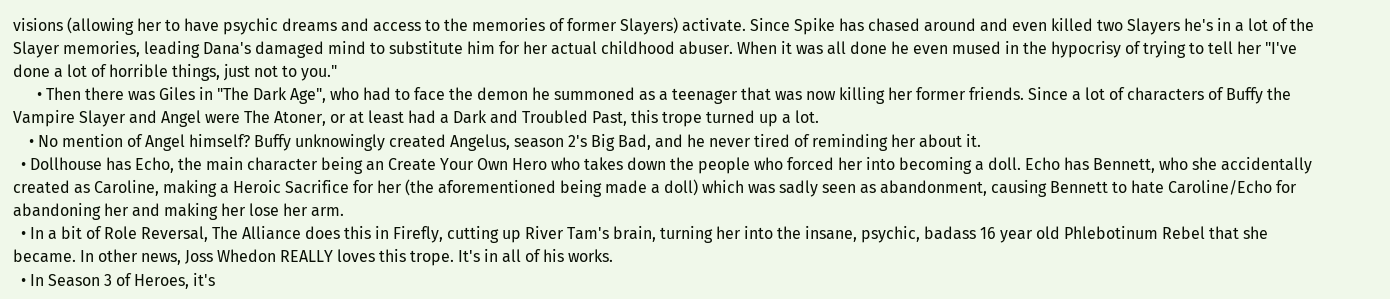visions (allowing her to have psychic dreams and access to the memories of former Slayers) activate. Since Spike has chased around and even killed two Slayers he's in a lot of the Slayer memories, leading Dana's damaged mind to substitute him for her actual childhood abuser. When it was all done he even mused in the hypocrisy of trying to tell her "I've done a lot of horrible things, just not to you."
      • Then there was Giles in "The Dark Age", who had to face the demon he summoned as a teenager that was now killing her former friends. Since a lot of characters of Buffy the Vampire Slayer and Angel were The Atoner, or at least had a Dark and Troubled Past, this trope turned up a lot.
    • No mention of Angel himself? Buffy unknowingly created Angelus, season 2's Big Bad, and he never tired of reminding her about it.
  • Dollhouse has Echo, the main character being an Create Your Own Hero who takes down the people who forced her into becoming a doll. Echo has Bennett, who she accidentally created as Caroline, making a Heroic Sacrifice for her (the aforementioned being made a doll) which was sadly seen as abandonment, causing Bennett to hate Caroline/Echo for abandoning her and making her lose her arm.
  • In a bit of Role Reversal, The Alliance does this in Firefly, cutting up River Tam's brain, turning her into the insane, psychic, badass 16 year old Phlebotinum Rebel that she became. In other news, Joss Whedon REALLY loves this trope. It's in all of his works.
  • In Season 3 of Heroes, it's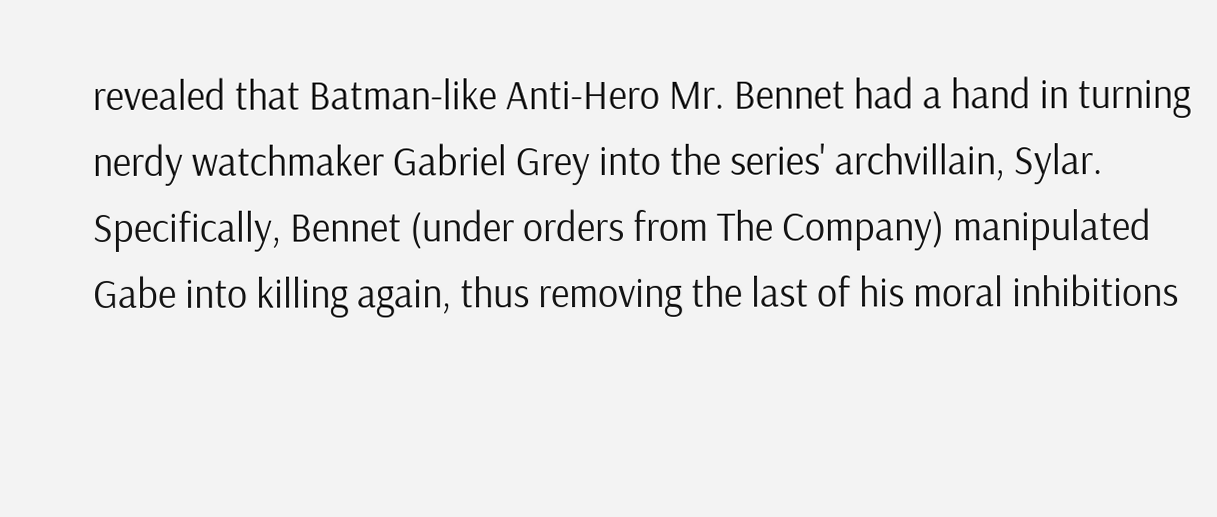revealed that Batman-like Anti-Hero Mr. Bennet had a hand in turning nerdy watchmaker Gabriel Grey into the series' archvillain, Sylar. Specifically, Bennet (under orders from The Company) manipulated Gabe into killing again, thus removing the last of his moral inhibitions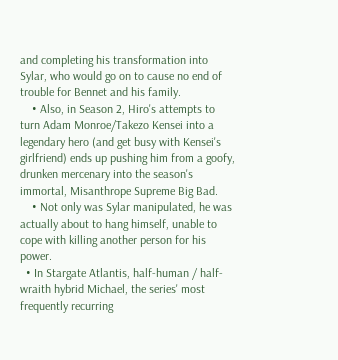and completing his transformation into Sylar, who would go on to cause no end of trouble for Bennet and his family.
    • Also, in Season 2, Hiro's attempts to turn Adam Monroe/Takezo Kensei into a legendary hero (and get busy with Kensei's girlfriend) ends up pushing him from a goofy, drunken mercenary into the season's immortal, Misanthrope Supreme Big Bad.
    • Not only was Sylar manipulated, he was actually about to hang himself, unable to cope with killing another person for his power.
  • In Stargate Atlantis, half-human / half-wraith hybrid Michael, the series' most frequently recurring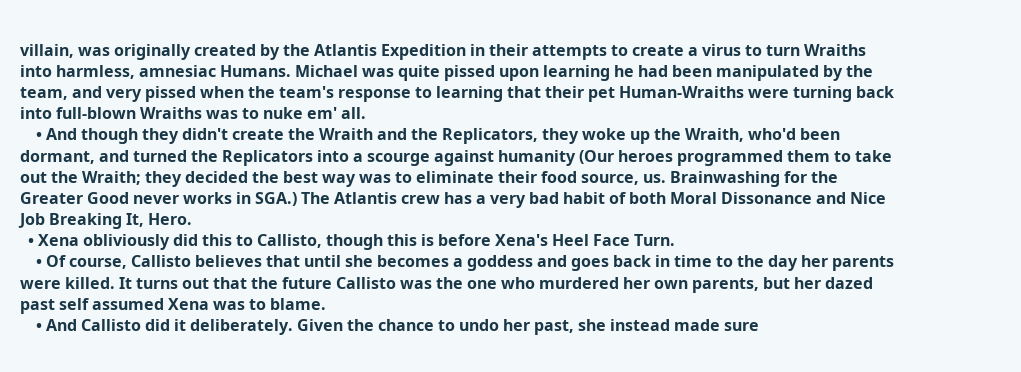villain, was originally created by the Atlantis Expedition in their attempts to create a virus to turn Wraiths into harmless, amnesiac Humans. Michael was quite pissed upon learning he had been manipulated by the team, and very pissed when the team's response to learning that their pet Human-Wraiths were turning back into full-blown Wraiths was to nuke em' all.
    • And though they didn't create the Wraith and the Replicators, they woke up the Wraith, who'd been dormant, and turned the Replicators into a scourge against humanity (Our heroes programmed them to take out the Wraith; they decided the best way was to eliminate their food source, us. Brainwashing for the Greater Good never works in SGA.) The Atlantis crew has a very bad habit of both Moral Dissonance and Nice Job Breaking It, Hero.
  • Xena obliviously did this to Callisto, though this is before Xena's Heel Face Turn.
    • Of course, Callisto believes that until she becomes a goddess and goes back in time to the day her parents were killed. It turns out that the future Callisto was the one who murdered her own parents, but her dazed past self assumed Xena was to blame.
    • And Callisto did it deliberately. Given the chance to undo her past, she instead made sure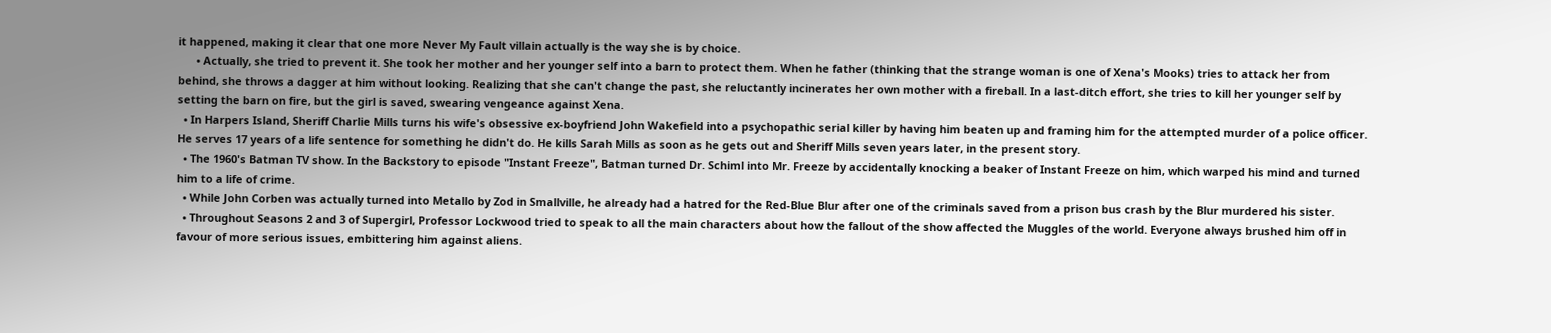it happened, making it clear that one more Never My Fault villain actually is the way she is by choice.
      • Actually, she tried to prevent it. She took her mother and her younger self into a barn to protect them. When he father (thinking that the strange woman is one of Xena's Mooks) tries to attack her from behind, she throws a dagger at him without looking. Realizing that she can't change the past, she reluctantly incinerates her own mother with a fireball. In a last-ditch effort, she tries to kill her younger self by setting the barn on fire, but the girl is saved, swearing vengeance against Xena.
  • In Harpers Island, Sheriff Charlie Mills turns his wife's obsessive ex-boyfriend John Wakefield into a psychopathic serial killer by having him beaten up and framing him for the attempted murder of a police officer. He serves 17 years of a life sentence for something he didn't do. He kills Sarah Mills as soon as he gets out and Sheriff Mills seven years later, in the present story.
  • The 1960's Batman TV show. In the Backstory to episode "Instant Freeze", Batman turned Dr. Schiml into Mr. Freeze by accidentally knocking a beaker of Instant Freeze on him, which warped his mind and turned him to a life of crime.
  • While John Corben was actually turned into Metallo by Zod in Smallville, he already had a hatred for the Red-Blue Blur after one of the criminals saved from a prison bus crash by the Blur murdered his sister.
  • Throughout Seasons 2 and 3 of Supergirl, Professor Lockwood tried to speak to all the main characters about how the fallout of the show affected the Muggles of the world. Everyone always brushed him off in favour of more serious issues, embittering him against aliens.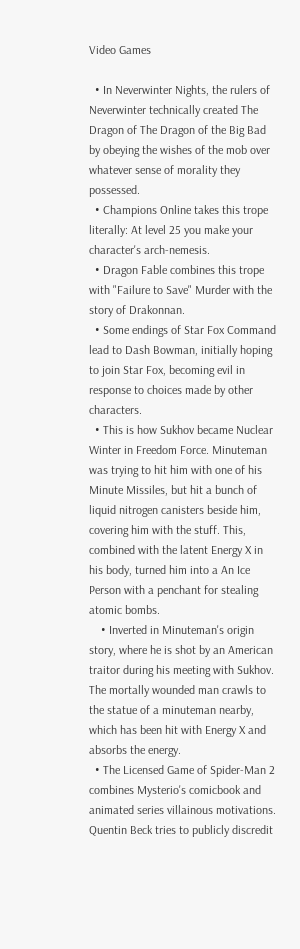Video Games

  • In Neverwinter Nights, the rulers of Neverwinter technically created The Dragon of The Dragon of the Big Bad by obeying the wishes of the mob over whatever sense of morality they possessed.
  • Champions Online takes this trope literally: At level 25 you make your character's arch-nemesis.
  • Dragon Fable combines this trope with "Failure to Save" Murder with the story of Drakonnan.
  • Some endings of Star Fox Command lead to Dash Bowman, initially hoping to join Star Fox, becoming evil in response to choices made by other characters.
  • This is how Sukhov became Nuclear Winter in Freedom Force. Minuteman was trying to hit him with one of his Minute Missiles, but hit a bunch of liquid nitrogen canisters beside him, covering him with the stuff. This, combined with the latent Energy X in his body, turned him into a An Ice Person with a penchant for stealing atomic bombs.
    • Inverted in Minuteman's origin story, where he is shot by an American traitor during his meeting with Sukhov. The mortally wounded man crawls to the statue of a minuteman nearby, which has been hit with Energy X and absorbs the energy.
  • The Licensed Game of Spider-Man 2 combines Mysterio's comicbook and animated series villainous motivations. Quentin Beck tries to publicly discredit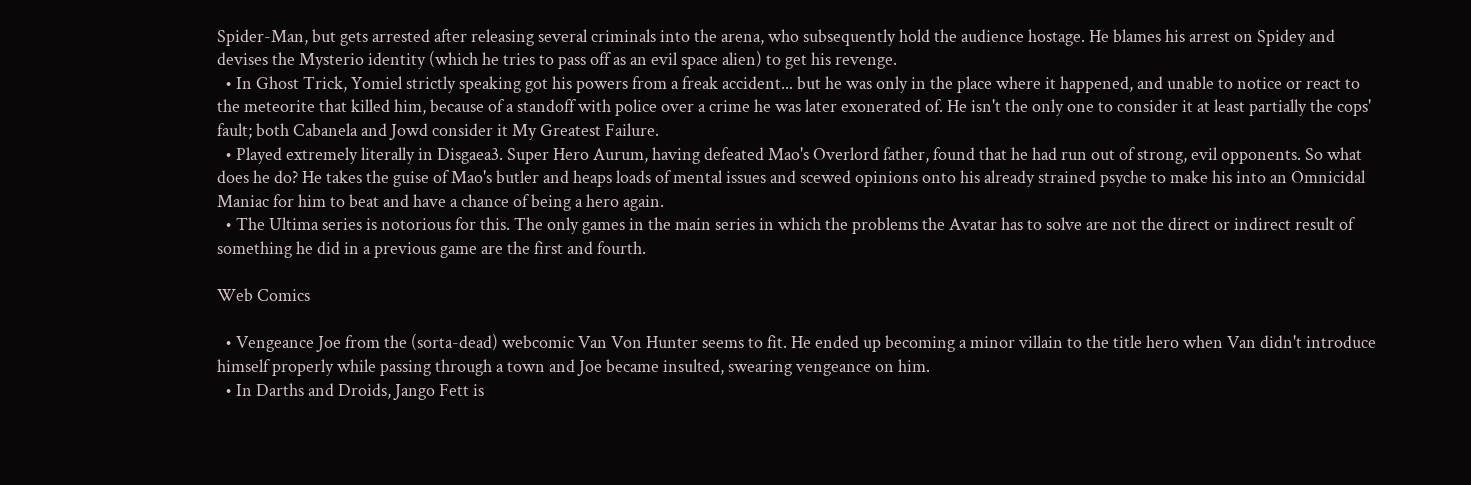Spider-Man, but gets arrested after releasing several criminals into the arena, who subsequently hold the audience hostage. He blames his arrest on Spidey and devises the Mysterio identity (which he tries to pass off as an evil space alien) to get his revenge.
  • In Ghost Trick, Yomiel strictly speaking got his powers from a freak accident... but he was only in the place where it happened, and unable to notice or react to the meteorite that killed him, because of a standoff with police over a crime he was later exonerated of. He isn't the only one to consider it at least partially the cops' fault; both Cabanela and Jowd consider it My Greatest Failure.
  • Played extremely literally in Disgaea3. Super Hero Aurum, having defeated Mao's Overlord father, found that he had run out of strong, evil opponents. So what does he do? He takes the guise of Mao's butler and heaps loads of mental issues and scewed opinions onto his already strained psyche to make his into an Omnicidal Maniac for him to beat and have a chance of being a hero again.
  • The Ultima series is notorious for this. The only games in the main series in which the problems the Avatar has to solve are not the direct or indirect result of something he did in a previous game are the first and fourth.

Web Comics

  • Vengeance Joe from the (sorta-dead) webcomic Van Von Hunter seems to fit. He ended up becoming a minor villain to the title hero when Van didn't introduce himself properly while passing through a town and Joe became insulted, swearing vengeance on him.
  • In Darths and Droids, Jango Fett is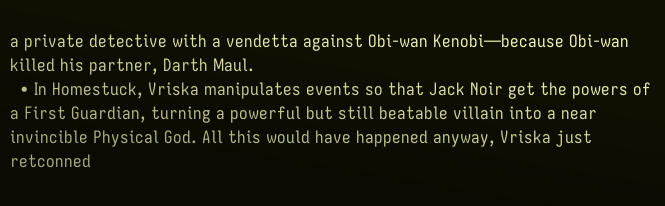a private detective with a vendetta against Obi-wan Kenobi—because Obi-wan killed his partner, Darth Maul.
  • In Homestuck, Vriska manipulates events so that Jack Noir get the powers of a First Guardian, turning a powerful but still beatable villain into a near invincible Physical God. All this would have happened anyway, Vriska just retconned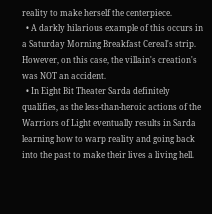reality to make herself the centerpiece.
  • A darkly hilarious example of this occurs in a Saturday Morning Breakfast Cereal's strip. However, on this case, the villain's creation's was NOT an accident.
  • In Eight Bit Theater Sarda definitely qualifies, as the less-than-heroic actions of the Warriors of Light eventually results in Sarda learning how to warp reality and going back into the past to make their lives a living hell.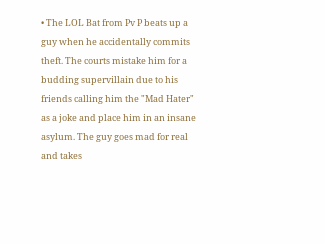• The LOL Bat from Pv P beats up a guy when he accidentally commits theft. The courts mistake him for a budding supervillain due to his friends calling him the "Mad Hater" as a joke and place him in an insane asylum. The guy goes mad for real and takes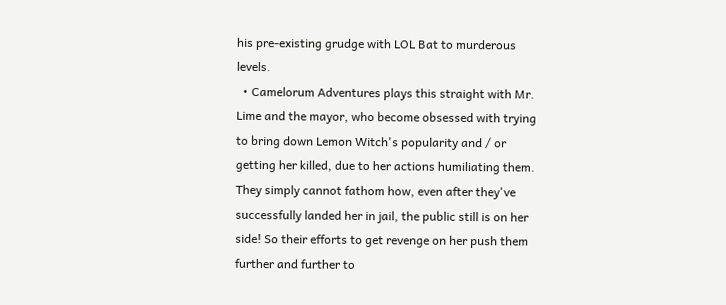his pre-existing grudge with LOL Bat to murderous levels.
  • Camelorum Adventures plays this straight with Mr. Lime and the mayor, who become obsessed with trying to bring down Lemon Witch's popularity and / or getting her killed, due to her actions humiliating them. They simply cannot fathom how, even after they've successfully landed her in jail, the public still is on her side! So their efforts to get revenge on her push them further and further to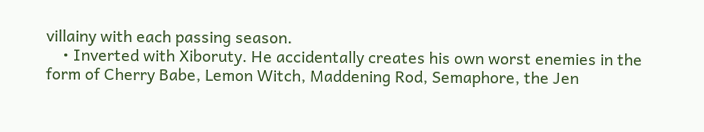villainy with each passing season.
    • Inverted with Xiboruty. He accidentally creates his own worst enemies in the form of Cherry Babe, Lemon Witch, Maddening Rod, Semaphore, the Jen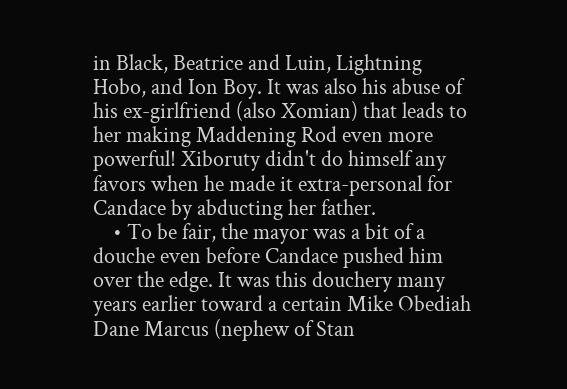in Black, Beatrice and Luin, Lightning Hobo, and Ion Boy. It was also his abuse of his ex-girlfriend (also Xomian) that leads to her making Maddening Rod even more powerful! Xiboruty didn't do himself any favors when he made it extra-personal for Candace by abducting her father.
    • To be fair, the mayor was a bit of a douche even before Candace pushed him over the edge. It was this douchery many years earlier toward a certain Mike Obediah Dane Marcus (nephew of Stan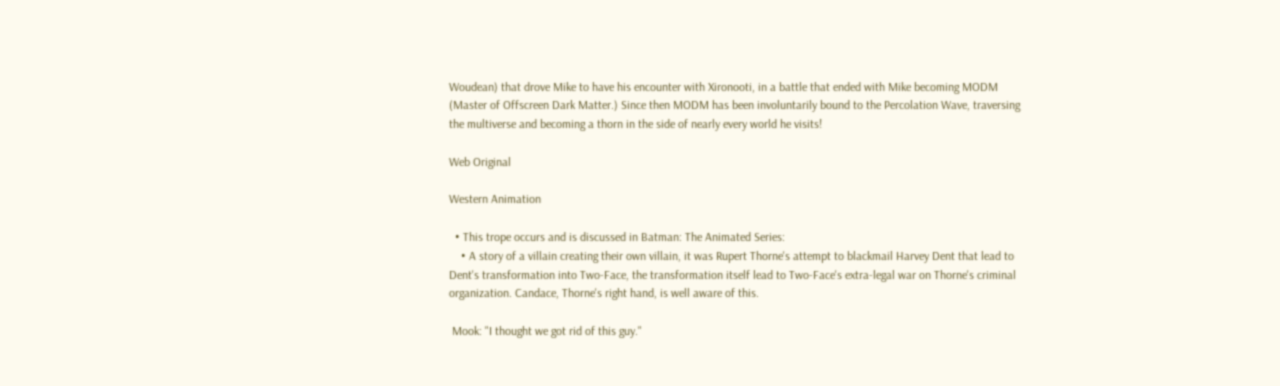Woudean) that drove Mike to have his encounter with Xironooti, in a battle that ended with Mike becoming MODM (Master of Offscreen Dark Matter.) Since then MODM has been involuntarily bound to the Percolation Wave, traversing the multiverse and becoming a thorn in the side of nearly every world he visits!

Web Original

Western Animation

  • This trope occurs and is discussed in Batman: The Animated Series:
    • A story of a villain creating their own villain, it was Rupert Thorne's attempt to blackmail Harvey Dent that lead to Dent's transformation into Two-Face, the transformation itself lead to Two-Face's extra-legal war on Thorne's criminal organization. Candace, Thorne's right hand, is well aware of this.

 Mook: "I thought we got rid of this guy."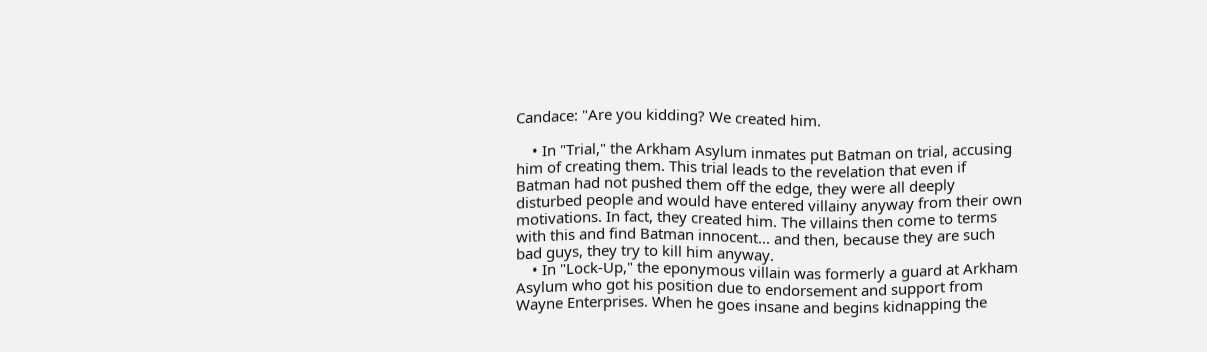Candace: "Are you kidding? We created him.

    • In "Trial," the Arkham Asylum inmates put Batman on trial, accusing him of creating them. This trial leads to the revelation that even if Batman had not pushed them off the edge, they were all deeply disturbed people and would have entered villainy anyway from their own motivations. In fact, they created him. The villains then come to terms with this and find Batman innocent... and then, because they are such bad guys, they try to kill him anyway.
    • In "Lock-Up," the eponymous villain was formerly a guard at Arkham Asylum who got his position due to endorsement and support from Wayne Enterprises. When he goes insane and begins kidnapping the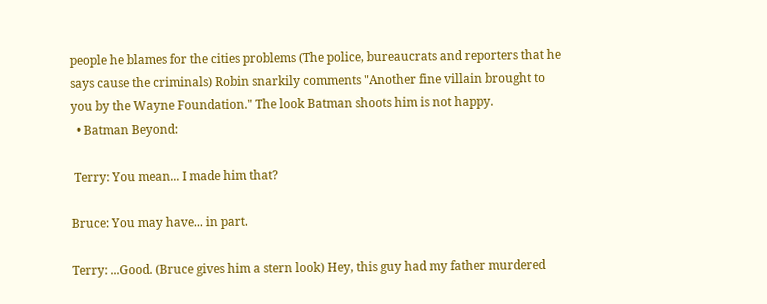people he blames for the cities problems (The police, bureaucrats and reporters that he says cause the criminals) Robin snarkily comments "Another fine villain brought to you by the Wayne Foundation." The look Batman shoots him is not happy.
  • Batman Beyond:

 Terry: You mean... I made him that?

Bruce: You may have... in part.

Terry: ...Good. (Bruce gives him a stern look) Hey, this guy had my father murdered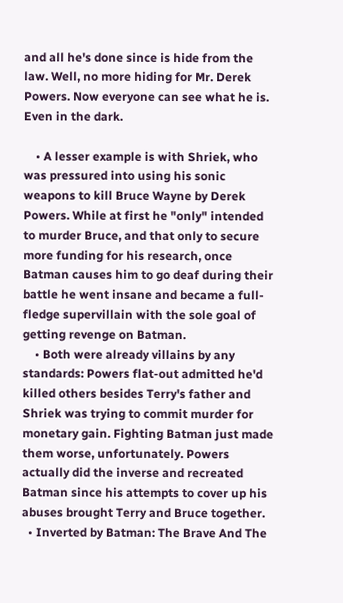and all he's done since is hide from the law. Well, no more hiding for Mr. Derek Powers. Now everyone can see what he is. Even in the dark.

    • A lesser example is with Shriek, who was pressured into using his sonic weapons to kill Bruce Wayne by Derek Powers. While at first he "only" intended to murder Bruce, and that only to secure more funding for his research, once Batman causes him to go deaf during their battle he went insane and became a full-fledge supervillain with the sole goal of getting revenge on Batman.
    • Both were already villains by any standards: Powers flat-out admitted he'd killed others besides Terry's father and Shriek was trying to commit murder for monetary gain. Fighting Batman just made them worse, unfortunately. Powers actually did the inverse and recreated Batman since his attempts to cover up his abuses brought Terry and Bruce together.
  • Inverted by Batman: The Brave And The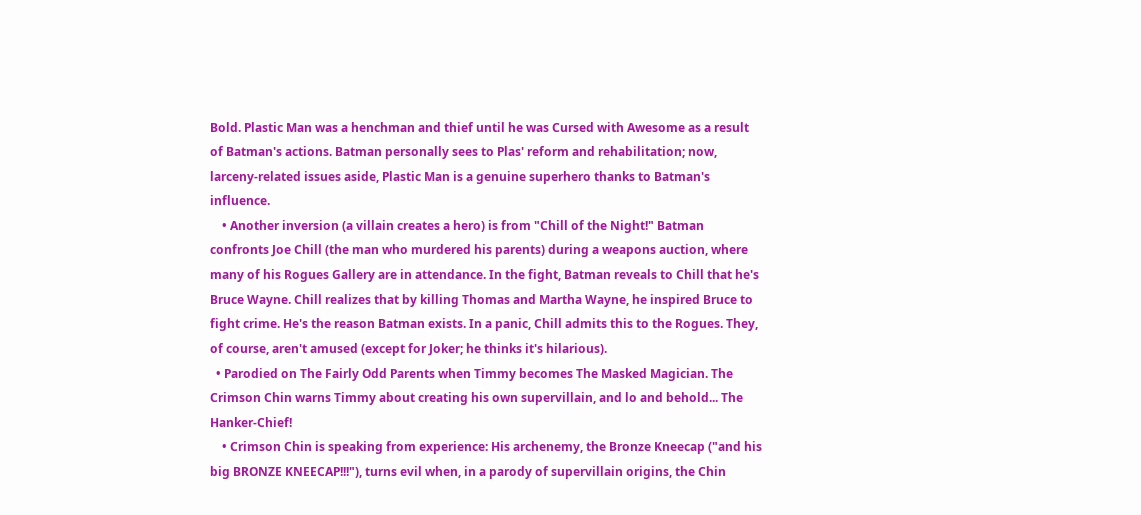Bold. Plastic Man was a henchman and thief until he was Cursed with Awesome as a result of Batman's actions. Batman personally sees to Plas' reform and rehabilitation; now, larceny-related issues aside, Plastic Man is a genuine superhero thanks to Batman's influence.
    • Another inversion (a villain creates a hero) is from "Chill of the Night!" Batman confronts Joe Chill (the man who murdered his parents) during a weapons auction, where many of his Rogues Gallery are in attendance. In the fight, Batman reveals to Chill that he's Bruce Wayne. Chill realizes that by killing Thomas and Martha Wayne, he inspired Bruce to fight crime. He's the reason Batman exists. In a panic, Chill admits this to the Rogues. They, of course, aren't amused (except for Joker; he thinks it's hilarious).
  • Parodied on The Fairly Odd Parents when Timmy becomes The Masked Magician. The Crimson Chin warns Timmy about creating his own supervillain, and lo and behold... The Hanker-Chief!
    • Crimson Chin is speaking from experience: His archenemy, the Bronze Kneecap ("and his big BRONZE KNEECAP!!!"), turns evil when, in a parody of supervillain origins, the Chin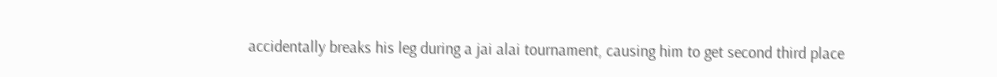accidentally breaks his leg during a jai alai tournament, causing him to get second third place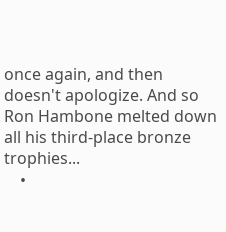once again, and then doesn't apologize. And so Ron Hambone melted down all his third-place bronze trophies...
    •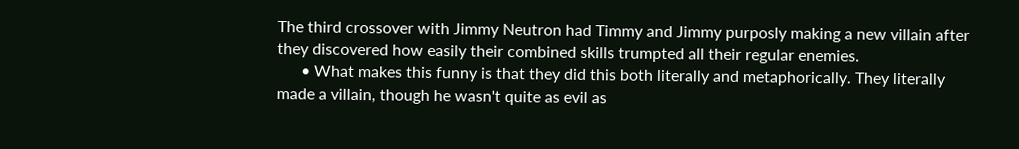The third crossover with Jimmy Neutron had Timmy and Jimmy purposly making a new villain after they discovered how easily their combined skills trumpted all their regular enemies.
      • What makes this funny is that they did this both literally and metaphorically. They literally made a villain, though he wasn't quite as evil as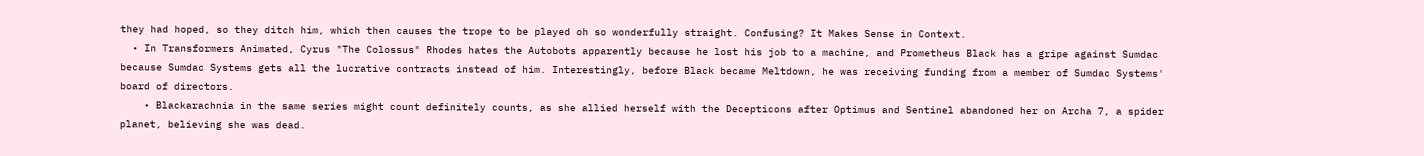they had hoped, so they ditch him, which then causes the trope to be played oh so wonderfully straight. Confusing? It Makes Sense in Context.
  • In Transformers Animated, Cyrus "The Colossus" Rhodes hates the Autobots apparently because he lost his job to a machine, and Prometheus Black has a gripe against Sumdac because Sumdac Systems gets all the lucrative contracts instead of him. Interestingly, before Black became Meltdown, he was receiving funding from a member of Sumdac Systems' board of directors.
    • Blackarachnia in the same series might count definitely counts, as she allied herself with the Decepticons after Optimus and Sentinel abandoned her on Archa 7, a spider planet, believing she was dead.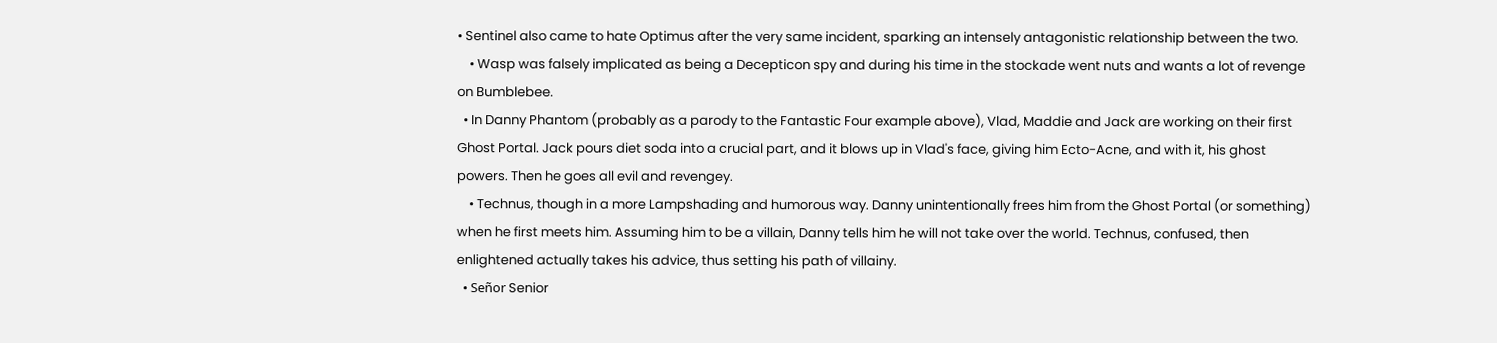• Sentinel also came to hate Optimus after the very same incident, sparking an intensely antagonistic relationship between the two.
    • Wasp was falsely implicated as being a Decepticon spy and during his time in the stockade went nuts and wants a lot of revenge on Bumblebee.
  • In Danny Phantom (probably as a parody to the Fantastic Four example above), Vlad, Maddie and Jack are working on their first Ghost Portal. Jack pours diet soda into a crucial part, and it blows up in Vlad's face, giving him Ecto-Acne, and with it, his ghost powers. Then he goes all evil and revengey.
    • Technus, though in a more Lampshading and humorous way. Danny unintentionally frees him from the Ghost Portal (or something) when he first meets him. Assuming him to be a villain, Danny tells him he will not take over the world. Technus, confused, then enlightened actually takes his advice, thus setting his path of villainy.
  • Señor Senior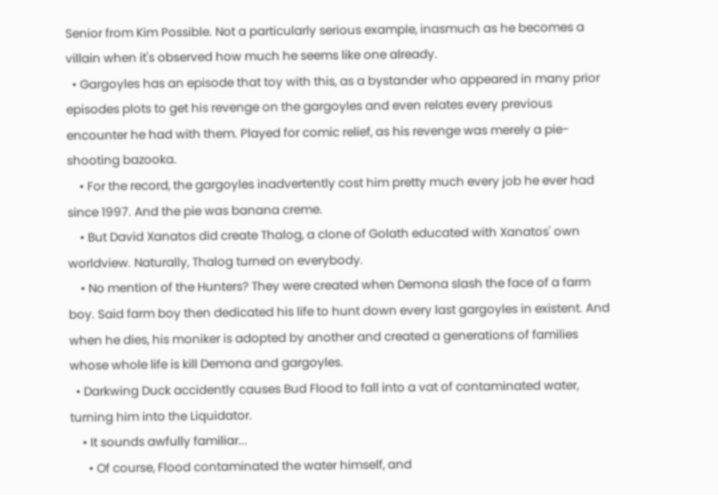Senior from Kim Possible. Not a particularly serious example, inasmuch as he becomes a villain when it's observed how much he seems like one already.
  • Gargoyles has an episode that toy with this, as a bystander who appeared in many prior episodes plots to get his revenge on the gargoyles and even relates every previous encounter he had with them. Played for comic relief, as his revenge was merely a pie-shooting bazooka.
    • For the record, the gargoyles inadvertently cost him pretty much every job he ever had since 1997. And the pie was banana creme.
    • But David Xanatos did create Thalog, a clone of Golath educated with Xanatos' own worldview. Naturally, Thalog turned on everybody.
    • No mention of the Hunters? They were created when Demona slash the face of a farm boy. Said farm boy then dedicated his life to hunt down every last gargoyles in existent. And when he dies, his moniker is adopted by another and created a generations of families whose whole life is kill Demona and gargoyles.
  • Darkwing Duck accidently causes Bud Flood to fall into a vat of contaminated water, turning him into the Liquidator.
    • It sounds awfully familiar...
      • Of course, Flood contaminated the water himself, and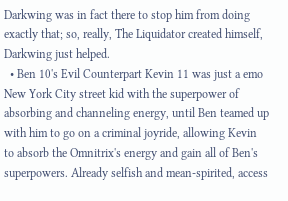Darkwing was in fact there to stop him from doing exactly that; so, really, The Liquidator created himself, Darkwing just helped.
  • Ben 10's Evil Counterpart Kevin 11 was just a emo New York City street kid with the superpower of absorbing and channeling energy, until Ben teamed up with him to go on a criminal joyride, allowing Kevin to absorb the Omnitrix's energy and gain all of Ben's superpowers. Already selfish and mean-spirited, access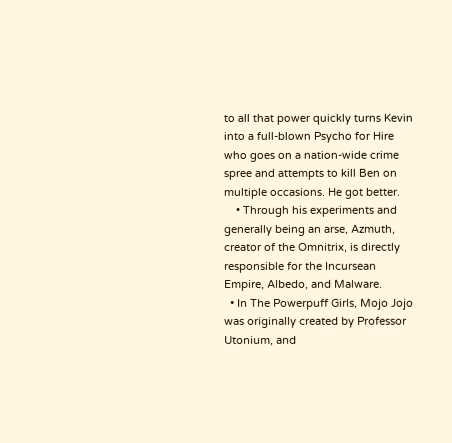to all that power quickly turns Kevin into a full-blown Psycho for Hire who goes on a nation-wide crime spree and attempts to kill Ben on multiple occasions. He got better.
    • Through his experiments and generally being an arse, Azmuth, creator of the Omnitrix, is directly responsible for the Incursean Empire, Albedo, and Malware.
  • In The Powerpuff Girls, Mojo Jojo was originally created by Professor Utonium, and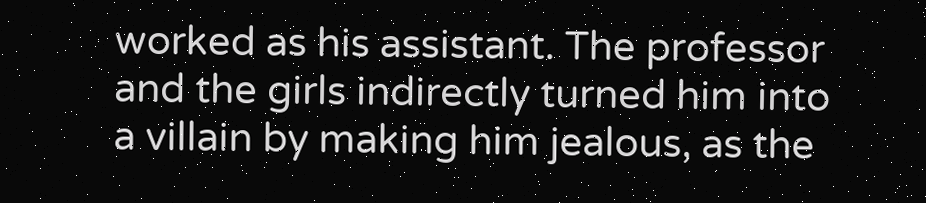worked as his assistant. The professor and the girls indirectly turned him into a villain by making him jealous, as the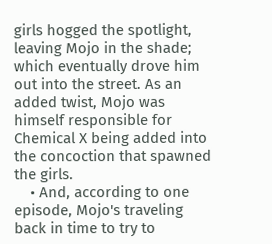girls hogged the spotlight, leaving Mojo in the shade; which eventually drove him out into the street. As an added twist, Mojo was himself responsible for Chemical X being added into the concoction that spawned the girls.
    • And, according to one episode, Mojo's traveling back in time to try to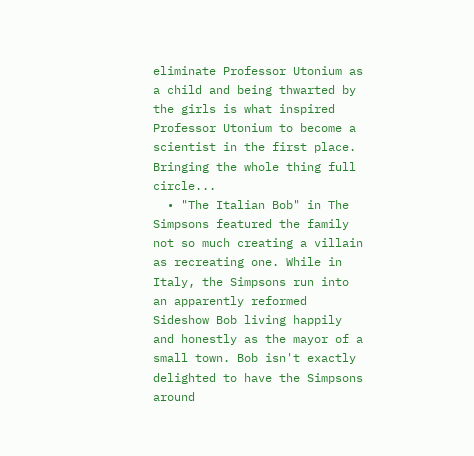eliminate Professor Utonium as a child and being thwarted by the girls is what inspired Professor Utonium to become a scientist in the first place. Bringing the whole thing full circle...
  • "The Italian Bob" in The Simpsons featured the family not so much creating a villain as recreating one. While in Italy, the Simpsons run into an apparently reformed Sideshow Bob living happily and honestly as the mayor of a small town. Bob isn't exactly delighted to have the Simpsons around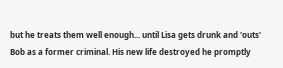but he treats them well enough... until Lisa gets drunk and 'outs' Bob as a former criminal. His new life destroyed he promptly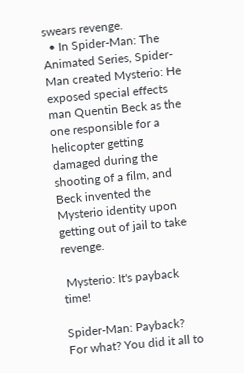swears revenge.
  • In Spider-Man: The Animated Series, Spider-Man created Mysterio: He exposed special effects man Quentin Beck as the one responsible for a helicopter getting damaged during the shooting of a film, and Beck invented the Mysterio identity upon getting out of jail to take revenge.

 Mysterio: It's payback time!

Spider-Man: Payback? For what? You did it all to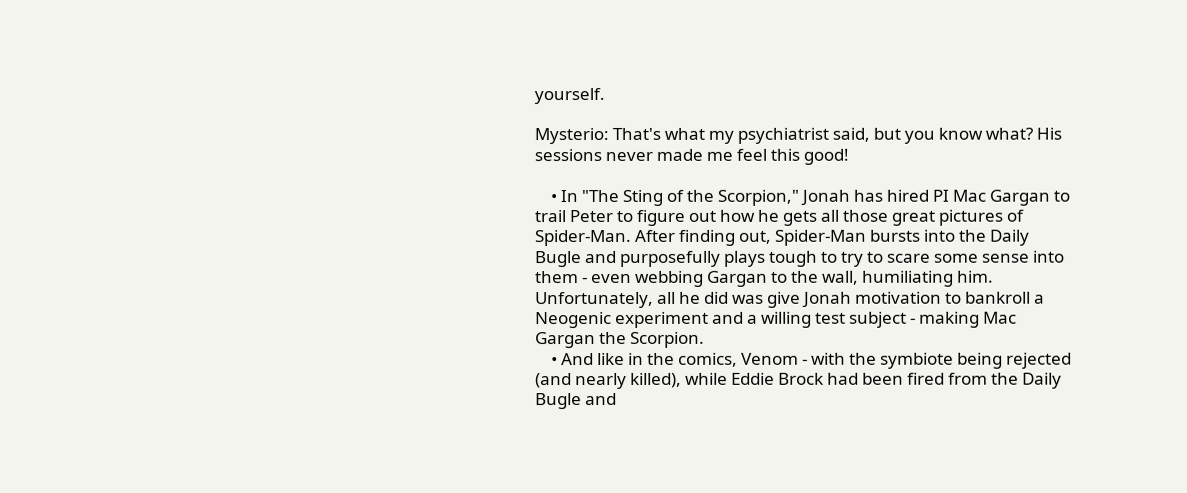yourself.

Mysterio: That's what my psychiatrist said, but you know what? His sessions never made me feel this good!

    • In "The Sting of the Scorpion," Jonah has hired PI Mac Gargan to trail Peter to figure out how he gets all those great pictures of Spider-Man. After finding out, Spider-Man bursts into the Daily Bugle and purposefully plays tough to try to scare some sense into them - even webbing Gargan to the wall, humiliating him. Unfortunately, all he did was give Jonah motivation to bankroll a Neogenic experiment and a willing test subject - making Mac Gargan the Scorpion.
    • And like in the comics, Venom - with the symbiote being rejected (and nearly killed), while Eddie Brock had been fired from the Daily Bugle and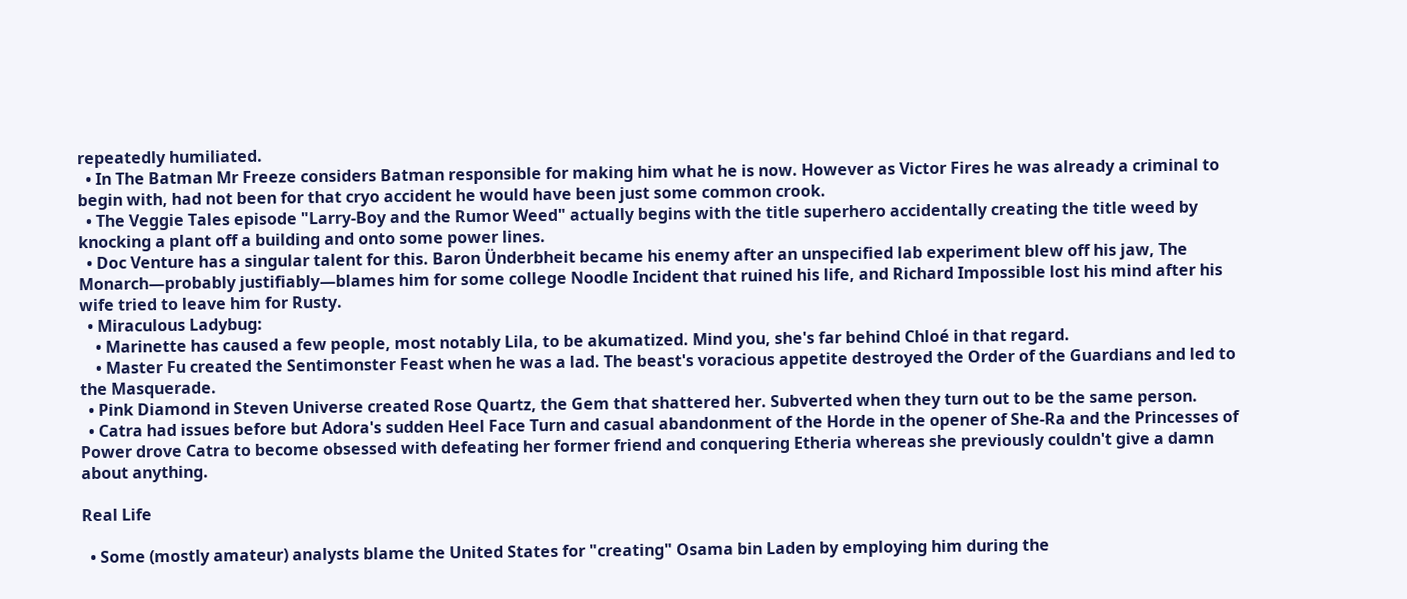repeatedly humiliated.
  • In The Batman Mr Freeze considers Batman responsible for making him what he is now. However as Victor Fires he was already a criminal to begin with, had not been for that cryo accident he would have been just some common crook.
  • The Veggie Tales episode "Larry-Boy and the Rumor Weed" actually begins with the title superhero accidentally creating the title weed by knocking a plant off a building and onto some power lines.
  • Doc Venture has a singular talent for this. Baron Ünderbheit became his enemy after an unspecified lab experiment blew off his jaw, The Monarch—probably justifiably—blames him for some college Noodle Incident that ruined his life, and Richard Impossible lost his mind after his wife tried to leave him for Rusty.
  • Miraculous Ladybug:
    • Marinette has caused a few people, most notably Lila, to be akumatized. Mind you, she's far behind Chloé in that regard.
    • Master Fu created the Sentimonster Feast when he was a lad. The beast's voracious appetite destroyed the Order of the Guardians and led to the Masquerade.
  • Pink Diamond in Steven Universe created Rose Quartz, the Gem that shattered her. Subverted when they turn out to be the same person.
  • Catra had issues before but Adora's sudden Heel Face Turn and casual abandonment of the Horde in the opener of She-Ra and the Princesses of Power drove Catra to become obsessed with defeating her former friend and conquering Etheria whereas she previously couldn't give a damn about anything.

Real Life

  • Some (mostly amateur) analysts blame the United States for "creating" Osama bin Laden by employing him during the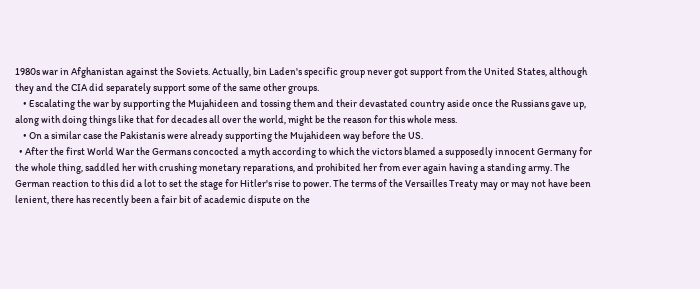1980s war in Afghanistan against the Soviets. Actually, bin Laden's specific group never got support from the United States, although they and the CIA did separately support some of the same other groups.
    • Escalating the war by supporting the Mujahideen and tossing them and their devastated country aside once the Russians gave up, along with doing things like that for decades all over the world, might be the reason for this whole mess.
    • On a similar case the Pakistanis were already supporting the Mujahideen way before the US.
  • After the first World War the Germans concocted a myth according to which the victors blamed a supposedly innocent Germany for the whole thing, saddled her with crushing monetary reparations, and prohibited her from ever again having a standing army. The German reaction to this did a lot to set the stage for Hitler's rise to power. The terms of the Versailles Treaty may or may not have been lenient, there has recently been a fair bit of academic dispute on the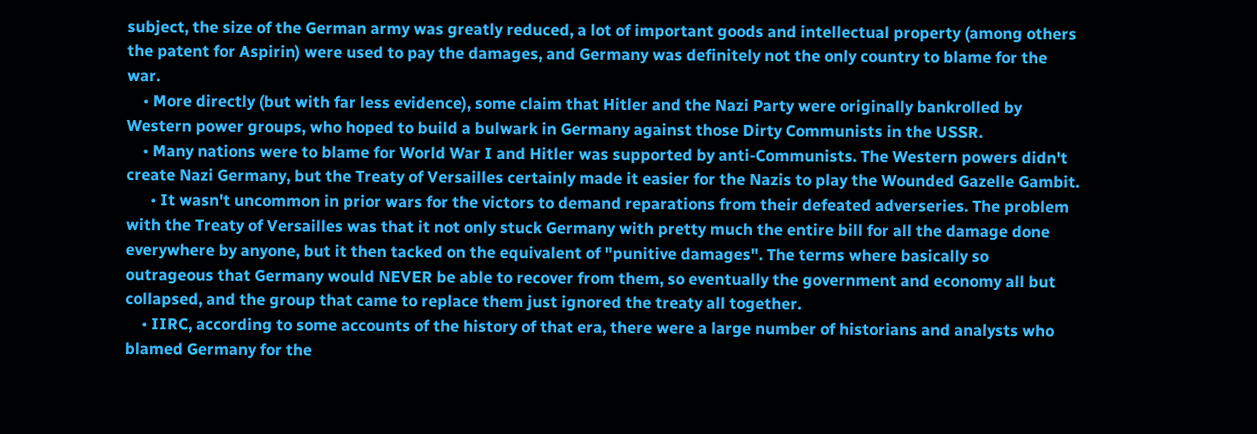subject, the size of the German army was greatly reduced, a lot of important goods and intellectual property (among others the patent for Aspirin) were used to pay the damages, and Germany was definitely not the only country to blame for the war.
    • More directly (but with far less evidence), some claim that Hitler and the Nazi Party were originally bankrolled by Western power groups, who hoped to build a bulwark in Germany against those Dirty Communists in the USSR.
    • Many nations were to blame for World War I and Hitler was supported by anti-Communists. The Western powers didn't create Nazi Germany, but the Treaty of Versailles certainly made it easier for the Nazis to play the Wounded Gazelle Gambit.
      • It wasn't uncommon in prior wars for the victors to demand reparations from their defeated adverseries. The problem with the Treaty of Versailles was that it not only stuck Germany with pretty much the entire bill for all the damage done everywhere by anyone, but it then tacked on the equivalent of "punitive damages". The terms where basically so outrageous that Germany would NEVER be able to recover from them, so eventually the government and economy all but collapsed, and the group that came to replace them just ignored the treaty all together.
    • IIRC, according to some accounts of the history of that era, there were a large number of historians and analysts who blamed Germany for the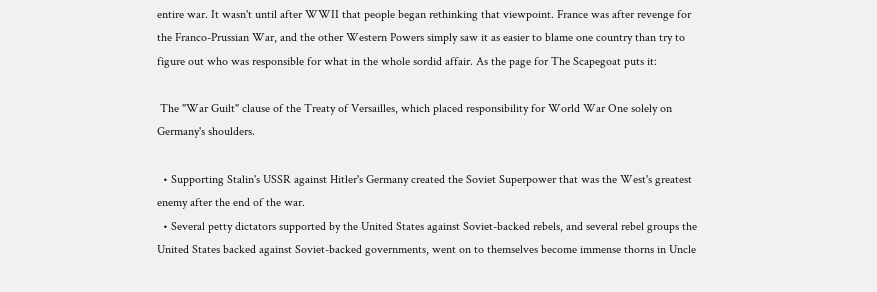entire war. It wasn't until after WWII that people began rethinking that viewpoint. France was after revenge for the Franco-Prussian War, and the other Western Powers simply saw it as easier to blame one country than try to figure out who was responsible for what in the whole sordid affair. As the page for The Scapegoat puts it:

 The "War Guilt" clause of the Treaty of Versailles, which placed responsibility for World War One solely on Germany's shoulders.

  • Supporting Stalin's USSR against Hitler's Germany created the Soviet Superpower that was the West's greatest enemy after the end of the war.
  • Several petty dictators supported by the United States against Soviet-backed rebels, and several rebel groups the United States backed against Soviet-backed governments, went on to themselves become immense thorns in Uncle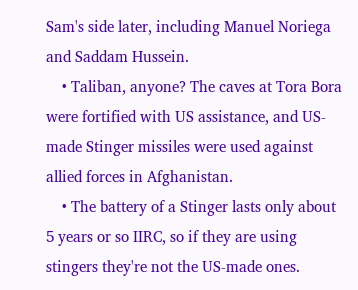Sam's side later, including Manuel Noriega and Saddam Hussein.
    • Taliban, anyone? The caves at Tora Bora were fortified with US assistance, and US-made Stinger missiles were used against allied forces in Afghanistan.
    • The battery of a Stinger lasts only about 5 years or so IIRC, so if they are using stingers they're not the US-made ones.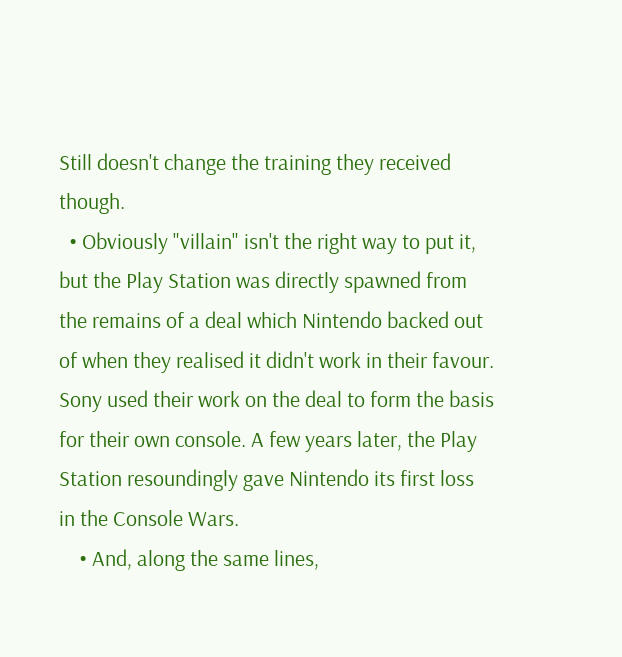Still doesn't change the training they received though.
  • Obviously "villain" isn't the right way to put it, but the Play Station was directly spawned from the remains of a deal which Nintendo backed out of when they realised it didn't work in their favour. Sony used their work on the deal to form the basis for their own console. A few years later, the Play Station resoundingly gave Nintendo its first loss in the Console Wars.
    • And, along the same lines,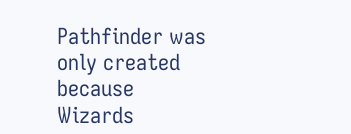Pathfinder was only created because Wizards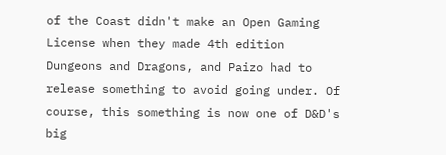of the Coast didn't make an Open Gaming License when they made 4th edition Dungeons and Dragons, and Paizo had to release something to avoid going under. Of course, this something is now one of D&D's big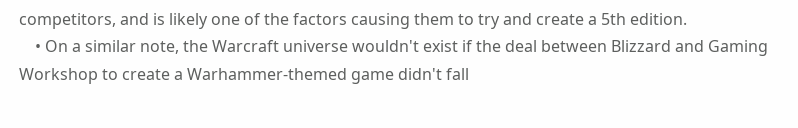competitors, and is likely one of the factors causing them to try and create a 5th edition.
    • On a similar note, the Warcraft universe wouldn't exist if the deal between Blizzard and Gaming Workshop to create a Warhammer-themed game didn't fall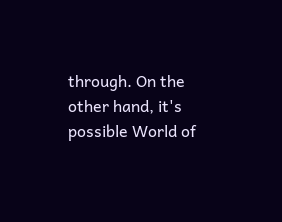through. On the other hand, it's possible World of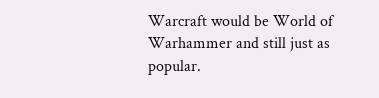Warcraft would be World of Warhammer and still just as popular.